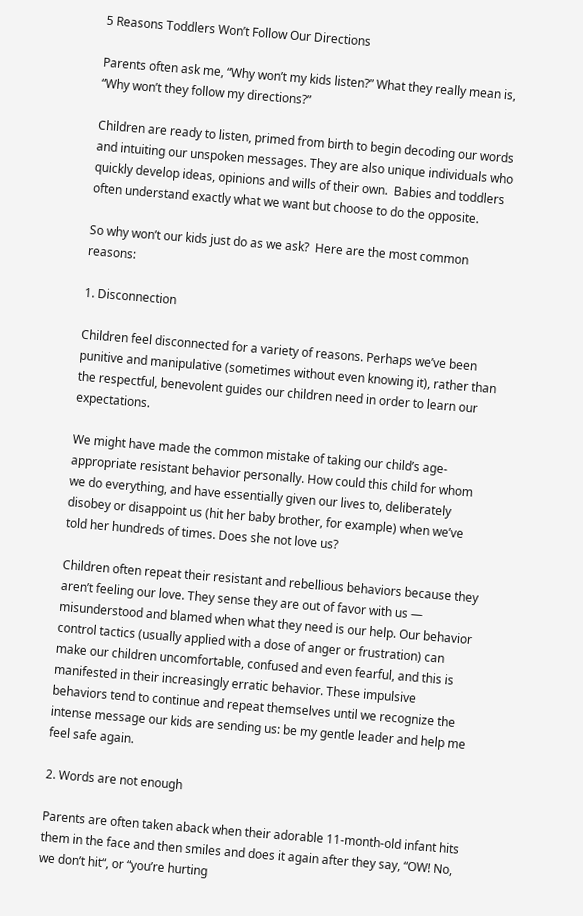5 Reasons Toddlers Won’t Follow Our Directions

Parents often ask me, “Why won’t my kids listen?” What they really mean is, “Why won’t they follow my directions?”

Children are ready to listen, primed from birth to begin decoding our words and intuiting our unspoken messages. They are also unique individuals who quickly develop ideas, opinions and wills of their own.  Babies and toddlers often understand exactly what we want but choose to do the opposite.

So why won’t our kids just do as we ask?  Here are the most common reasons:

1. Disconnection

Children feel disconnected for a variety of reasons. Perhaps we’ve been punitive and manipulative (sometimes without even knowing it), rather than the respectful, benevolent guides our children need in order to learn our expectations.

We might have made the common mistake of taking our child’s age-appropriate resistant behavior personally. How could this child for whom we do everything, and have essentially given our lives to, deliberately disobey or disappoint us (hit her baby brother, for example) when we’ve told her hundreds of times. Does she not love us?

Children often repeat their resistant and rebellious behaviors because they aren’t feeling our love. They sense they are out of favor with us — misunderstood and blamed when what they need is our help. Our behavior control tactics (usually applied with a dose of anger or frustration) can make our children uncomfortable, confused and even fearful, and this is manifested in their increasingly erratic behavior. These impulsive behaviors tend to continue and repeat themselves until we recognize the intense message our kids are sending us: be my gentle leader and help me feel safe again.

2. Words are not enough

Parents are often taken aback when their adorable 11-month-old infant hits them in the face and then smiles and does it again after they say, “OW! No, we don’t hit“, or “you’re hurting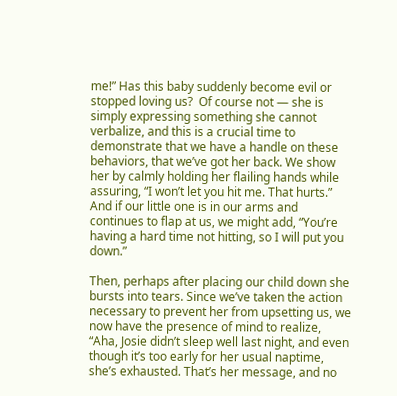me!” Has this baby suddenly become evil or stopped loving us?  Of course not — she is simply expressing something she cannot verbalize, and this is a crucial time to demonstrate that we have a handle on these behaviors, that we’ve got her back. We show her by calmly holding her flailing hands while assuring, “I won’t let you hit me. That hurts.”  And if our little one is in our arms and continues to flap at us, we might add, “You’re having a hard time not hitting, so I will put you down.”

Then, perhaps after placing our child down she bursts into tears. Since we’ve taken the action necessary to prevent her from upsetting us, we now have the presence of mind to realize, “Aha, Josie didn’t sleep well last night, and even though it’s too early for her usual naptime, she’s exhausted. That’s her message, and no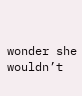wonder she wouldn’t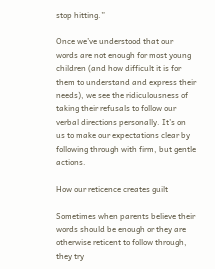stop hitting.”

Once we’ve understood that our words are not enough for most young children (and how difficult it is for them to understand and express their needs), we see the ridiculousness of taking their refusals to follow our verbal directions personally. It’s on us to make our expectations clear by following through with firm, but gentle actions.

How our reticence creates guilt

Sometimes when parents believe their words should be enough or they are otherwise reticent to follow through, they try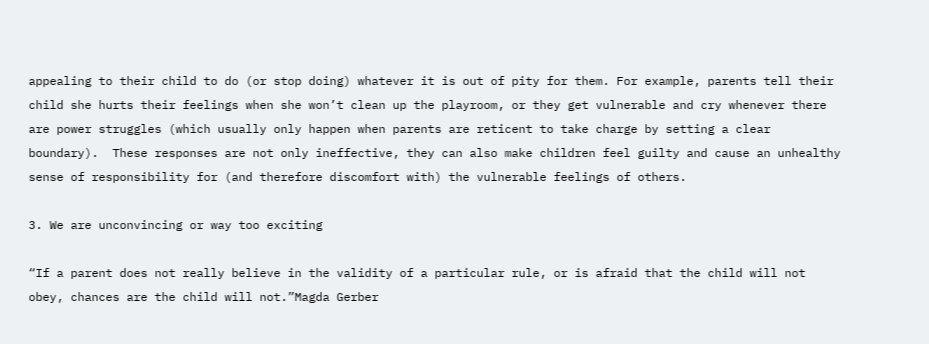appealing to their child to do (or stop doing) whatever it is out of pity for them. For example, parents tell their child she hurts their feelings when she won’t clean up the playroom, or they get vulnerable and cry whenever there are power struggles (which usually only happen when parents are reticent to take charge by setting a clear boundary).  These responses are not only ineffective, they can also make children feel guilty and cause an unhealthy sense of responsibility for (and therefore discomfort with) the vulnerable feelings of others.

3. We are unconvincing or way too exciting

“If a parent does not really believe in the validity of a particular rule, or is afraid that the child will not obey, chances are the child will not.”Magda Gerber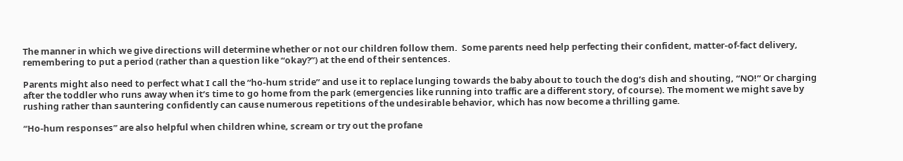The manner in which we give directions will determine whether or not our children follow them.  Some parents need help perfecting their confident, matter-of-fact delivery, remembering to put a period (rather than a question like “okay?”) at the end of their sentences.

Parents might also need to perfect what I call the “ho-hum stride” and use it to replace lunging towards the baby about to touch the dog’s dish and shouting, “NO!” Or charging after the toddler who runs away when it’s time to go home from the park (emergencies like running into traffic are a different story, of course). The moment we might save by rushing rather than sauntering confidently can cause numerous repetitions of the undesirable behavior, which has now become a thrilling game.

“Ho-hum responses” are also helpful when children whine, scream or try out the profane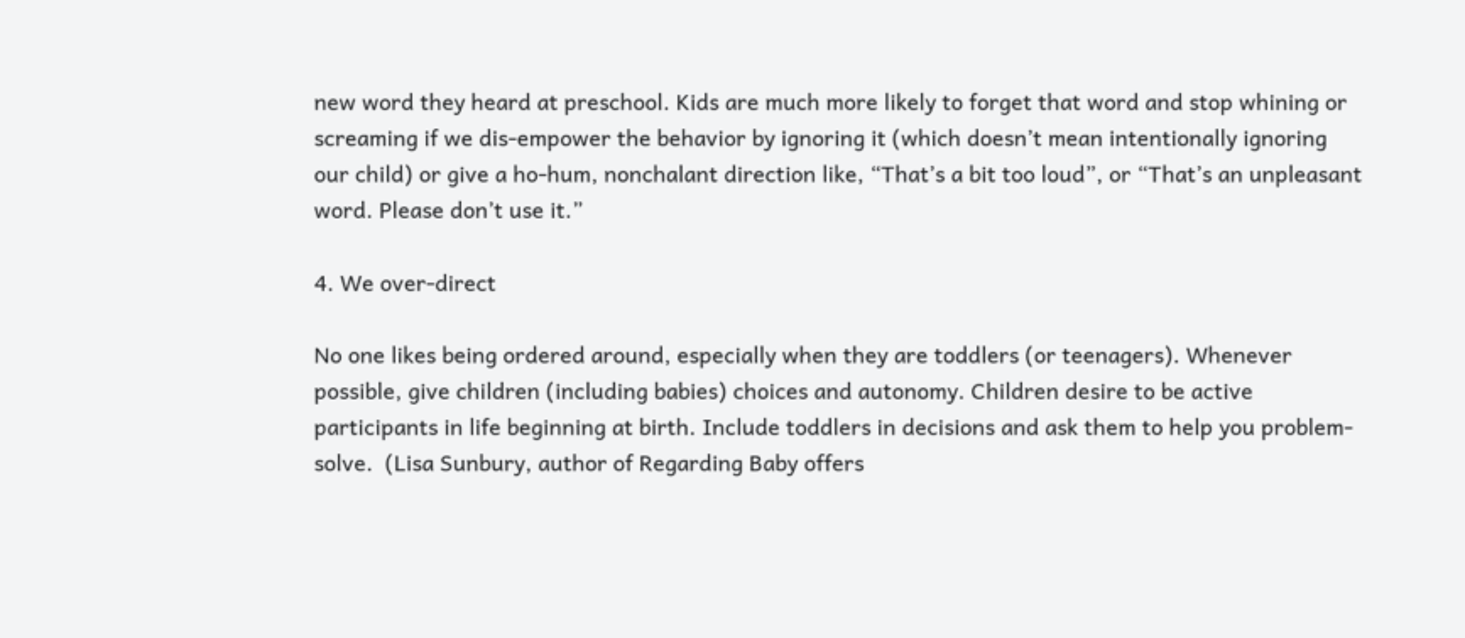new word they heard at preschool. Kids are much more likely to forget that word and stop whining or screaming if we dis-empower the behavior by ignoring it (which doesn’t mean intentionally ignoring our child) or give a ho-hum, nonchalant direction like, “That’s a bit too loud”, or “That’s an unpleasant word. Please don’t use it.”

4. We over-direct

No one likes being ordered around, especially when they are toddlers (or teenagers). Whenever possible, give children (including babies) choices and autonomy. Children desire to be active participants in life beginning at birth. Include toddlers in decisions and ask them to help you problem-solve.  (Lisa Sunbury, author of Regarding Baby offers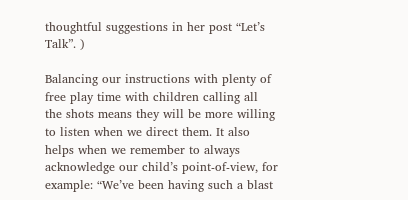thoughtful suggestions in her post “Let’s Talk”. )

Balancing our instructions with plenty of free play time with children calling all the shots means they will be more willing to listen when we direct them. It also helps when we remember to always acknowledge our child’s point-of-view, for example: “We’ve been having such a blast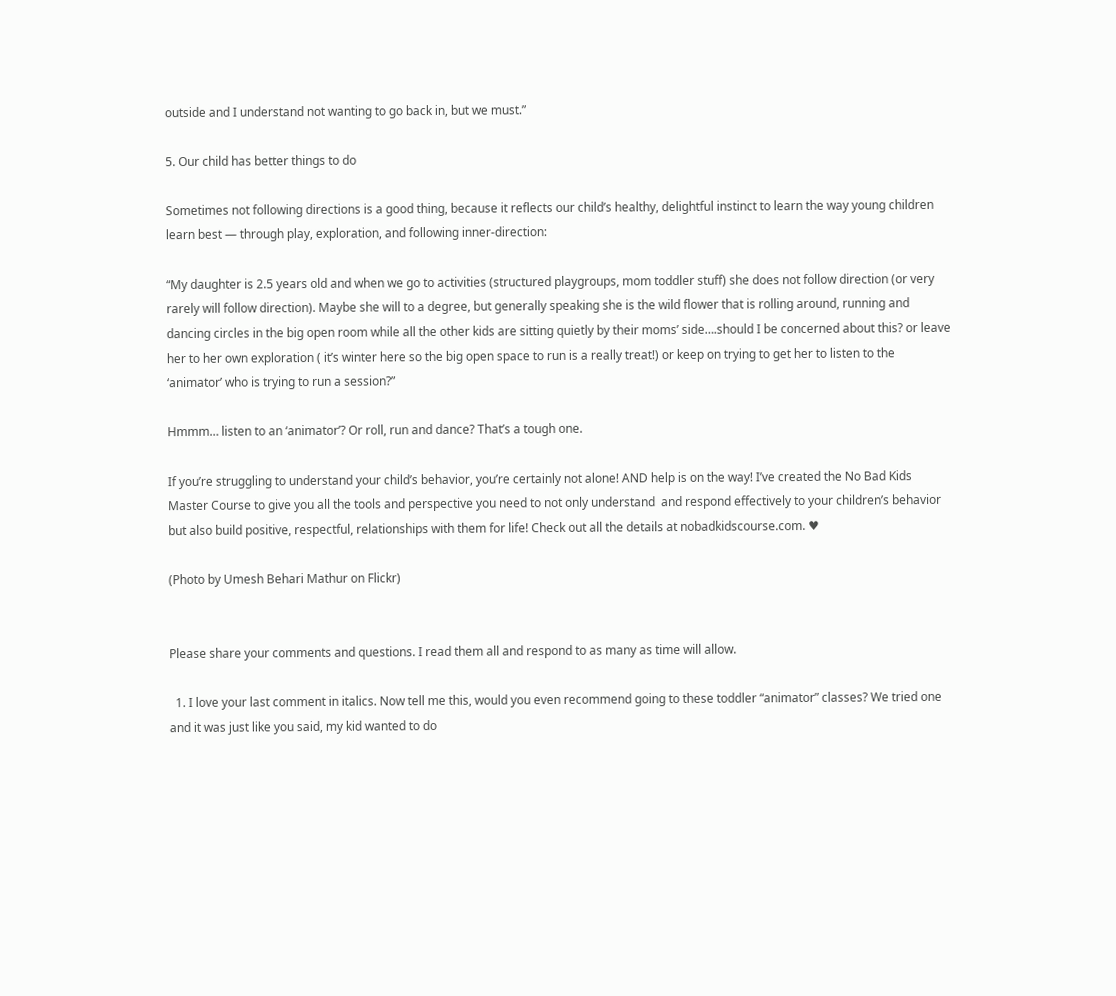outside and I understand not wanting to go back in, but we must.”

5. Our child has better things to do

Sometimes not following directions is a good thing, because it reflects our child’s healthy, delightful instinct to learn the way young children learn best — through play, exploration, and following inner-direction:

“My daughter is 2.5 years old and when we go to activities (structured playgroups, mom toddler stuff) she does not follow direction (or very rarely will follow direction). Maybe she will to a degree, but generally speaking she is the wild flower that is rolling around, running and dancing circles in the big open room while all the other kids are sitting quietly by their moms’ side….should I be concerned about this? or leave her to her own exploration ( it’s winter here so the big open space to run is a really treat!) or keep on trying to get her to listen to the ‘animator’ who is trying to run a session?”

Hmmm… listen to an ‘animator’? Or roll, run and dance? That’s a tough one.

If you’re struggling to understand your child’s behavior, you’re certainly not alone! AND help is on the way! I’ve created the No Bad Kids Master Course to give you all the tools and perspective you need to not only understand  and respond effectively to your children’s behavior but also build positive, respectful, relationships with them for life! Check out all the details at nobadkidscourse.com. ♥

(Photo by Umesh Behari Mathur on Flickr)


Please share your comments and questions. I read them all and respond to as many as time will allow.

  1. I love your last comment in italics. Now tell me this, would you even recommend going to these toddler “animator” classes? We tried one and it was just like you said, my kid wanted to do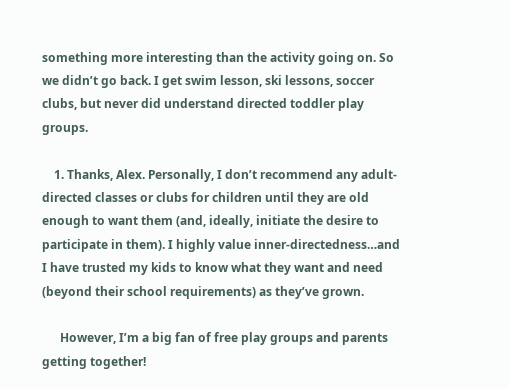something more interesting than the activity going on. So we didn’t go back. I get swim lesson, ski lessons, soccer clubs, but never did understand directed toddler play groups.

    1. Thanks, Alex. Personally, I don’t recommend any adult-directed classes or clubs for children until they are old enough to want them (and, ideally, initiate the desire to participate in them). I highly value inner-directedness…and I have trusted my kids to know what they want and need (beyond their school requirements) as they’ve grown.

      However, I’m a big fan of free play groups and parents getting together!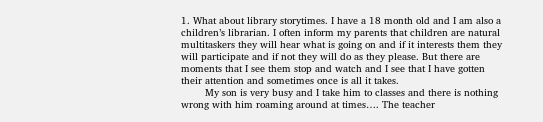1. What about library storytimes. I have a 18 month old and I am also a children’s librarian. I often inform my parents that children are natural multitaskers they will hear what is going on and if it interests them they will participate and if not they will do as they please. But there are moments that I see them stop and watch and I see that I have gotten their attention and sometimes once is all it takes.
        My son is very busy and I take him to classes and there is nothing wrong with him roaming around at times…. The teacher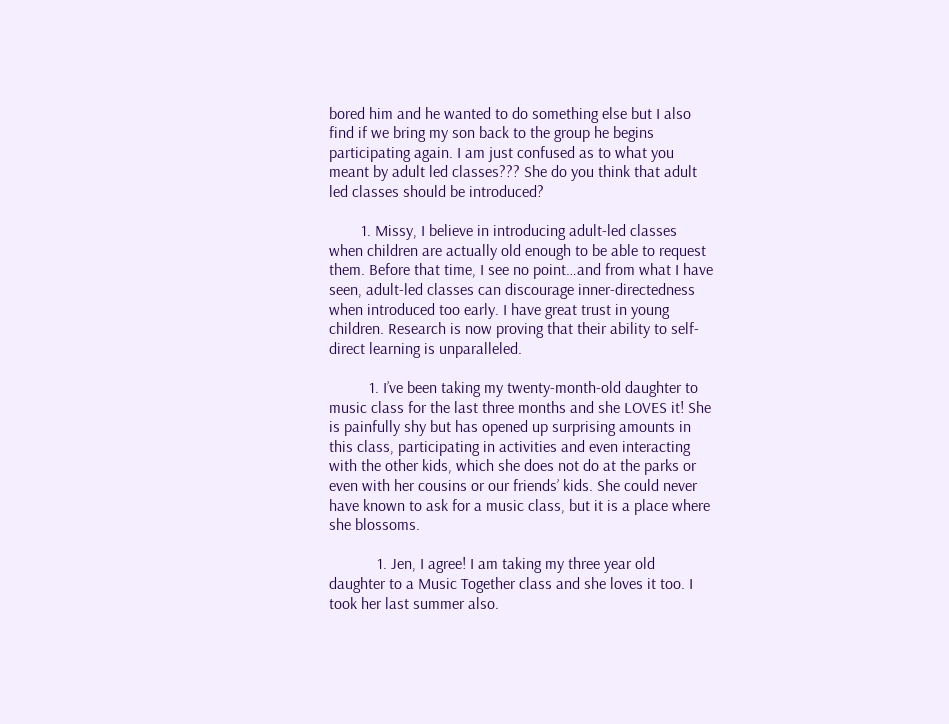bored him and he wanted to do something else but I also find if we bring my son back to the group he begins participating again. I am just confused as to what you meant by adult led classes??? She do you think that adult led classes should be introduced?

        1. Missy, I believe in introducing adult-led classes when children are actually old enough to be able to request them. Before that time, I see no point…and from what I have seen, adult-led classes can discourage inner-directedness when introduced too early. I have great trust in young children. Research is now proving that their ability to self-direct learning is unparalleled.

          1. I’ve been taking my twenty-month-old daughter to music class for the last three months and she LOVES it! She is painfully shy but has opened up surprising amounts in this class, participating in activities and even interacting with the other kids, which she does not do at the parks or even with her cousins or our friends’ kids. She could never have known to ask for a music class, but it is a place where she blossoms.

            1. Jen, I agree! I am taking my three year old daughter to a Music Together class and she loves it too. I took her last summer also.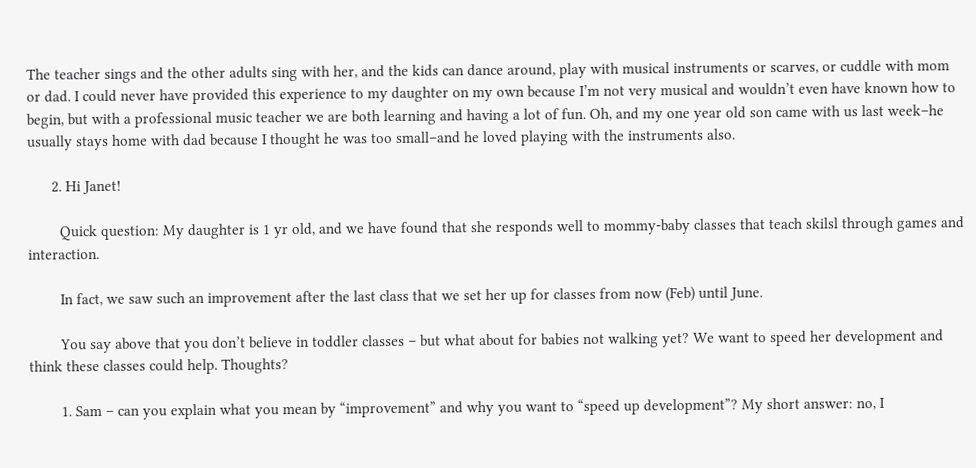The teacher sings and the other adults sing with her, and the kids can dance around, play with musical instruments or scarves, or cuddle with mom or dad. I could never have provided this experience to my daughter on my own because I’m not very musical and wouldn’t even have known how to begin, but with a professional music teacher we are both learning and having a lot of fun. Oh, and my one year old son came with us last week–he usually stays home with dad because I thought he was too small–and he loved playing with the instruments also.

      2. Hi Janet!

        Quick question: My daughter is 1 yr old, and we have found that she responds well to mommy-baby classes that teach skilsl through games and interaction.

        In fact, we saw such an improvement after the last class that we set her up for classes from now (Feb) until June.

        You say above that you don’t believe in toddler classes – but what about for babies not walking yet? We want to speed her development and think these classes could help. Thoughts?

        1. Sam – can you explain what you mean by “improvement” and why you want to “speed up development”? My short answer: no, I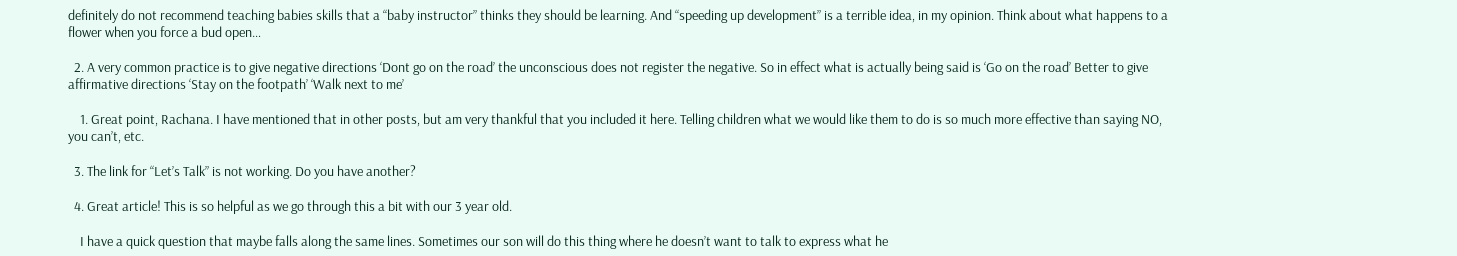definitely do not recommend teaching babies skills that a “baby instructor” thinks they should be learning. And “speeding up development” is a terrible idea, in my opinion. Think about what happens to a flower when you force a bud open…

  2. A very common practice is to give negative directions ‘Dont go on the road’ the unconscious does not register the negative. So in effect what is actually being said is ‘Go on the road’ Better to give affirmative directions ‘Stay on the footpath’ ‘Walk next to me’

    1. Great point, Rachana. I have mentioned that in other posts, but am very thankful that you included it here. Telling children what we would like them to do is so much more effective than saying NO, you can’t, etc.

  3. The link for “Let’s Talk” is not working. Do you have another?

  4. Great article! This is so helpful as we go through this a bit with our 3 year old.

    I have a quick question that maybe falls along the same lines. Sometimes our son will do this thing where he doesn’t want to talk to express what he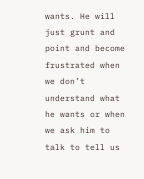wants. He will just grunt and point and become frustrated when we don’t understand what he wants or when we ask him to talk to tell us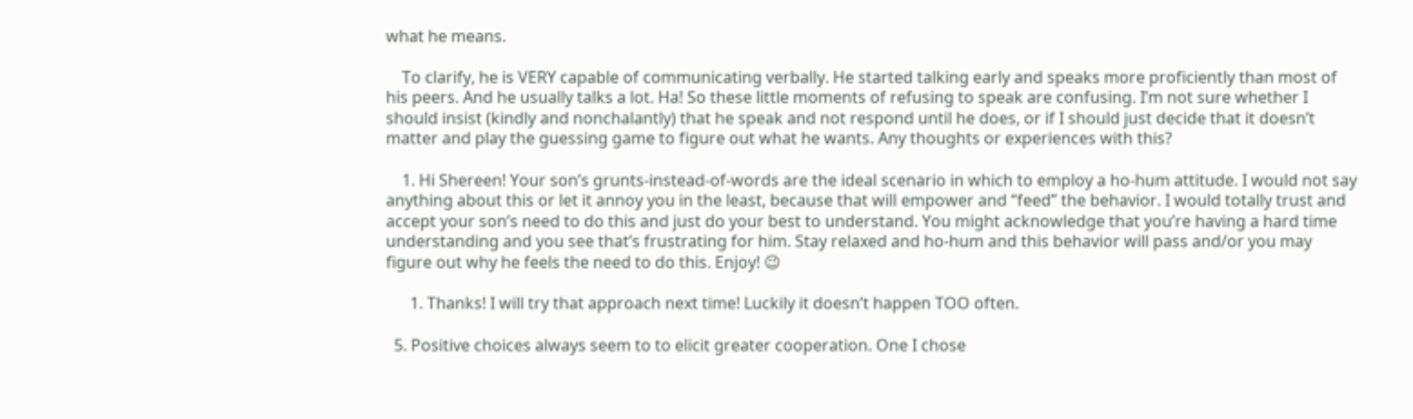what he means.

    To clarify, he is VERY capable of communicating verbally. He started talking early and speaks more proficiently than most of his peers. And he usually talks a lot. Ha! So these little moments of refusing to speak are confusing. I’m not sure whether I should insist (kindly and nonchalantly) that he speak and not respond until he does, or if I should just decide that it doesn’t matter and play the guessing game to figure out what he wants. Any thoughts or experiences with this?

    1. Hi Shereen! Your son’s grunts-instead-of-words are the ideal scenario in which to employ a ho-hum attitude. I would not say anything about this or let it annoy you in the least, because that will empower and “feed” the behavior. I would totally trust and accept your son’s need to do this and just do your best to understand. You might acknowledge that you’re having a hard time understanding and you see that’s frustrating for him. Stay relaxed and ho-hum and this behavior will pass and/or you may figure out why he feels the need to do this. Enjoy! 😉

      1. Thanks! I will try that approach next time! Luckily it doesn’t happen TOO often.

  5. Positive choices always seem to to elicit greater cooperation. One I chose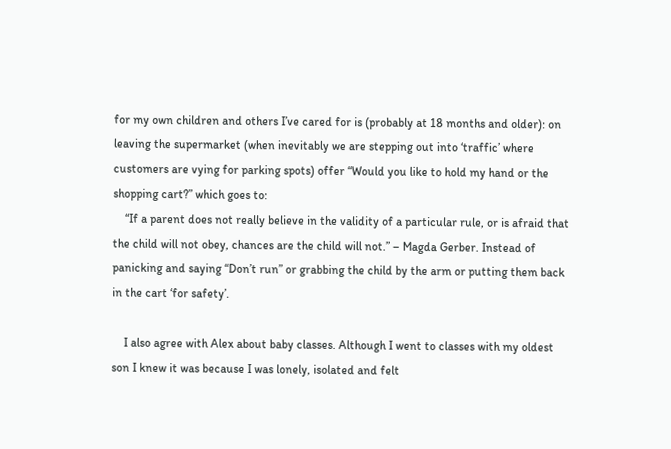for my own children and others I’ve cared for is (probably at 18 months and older): on leaving the supermarket (when inevitably we are stepping out into ‘traffic’ where customers are vying for parking spots) offer “Would you like to hold my hand or the shopping cart?” which goes to:
    “If a parent does not really believe in the validity of a particular rule, or is afraid that the child will not obey, chances are the child will not.” – Magda Gerber. Instead of panicking and saying “Don’t run” or grabbing the child by the arm or putting them back in the cart ‘for safety’.

    I also agree with Alex about baby classes. Although I went to classes with my oldest son I knew it was because I was lonely, isolated and felt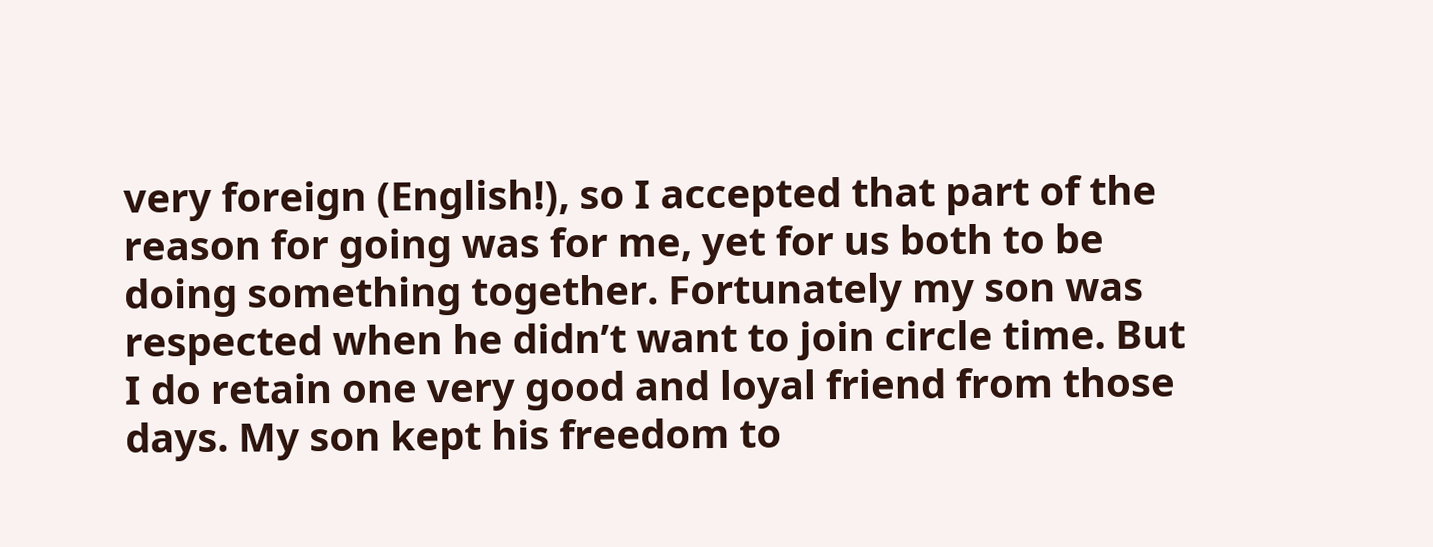very foreign (English!), so I accepted that part of the reason for going was for me, yet for us both to be doing something together. Fortunately my son was respected when he didn’t want to join circle time. But I do retain one very good and loyal friend from those days. My son kept his freedom to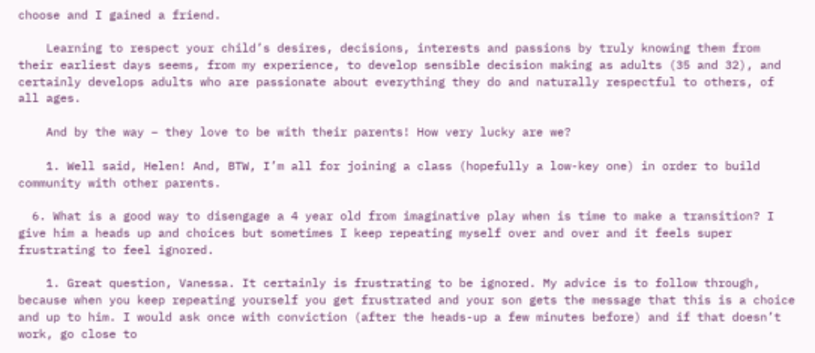choose and I gained a friend.

    Learning to respect your child’s desires, decisions, interests and passions by truly knowing them from their earliest days seems, from my experience, to develop sensible decision making as adults (35 and 32), and certainly develops adults who are passionate about everything they do and naturally respectful to others, of all ages.

    And by the way – they love to be with their parents! How very lucky are we?

    1. Well said, Helen! And, BTW, I’m all for joining a class (hopefully a low-key one) in order to build community with other parents.

  6. What is a good way to disengage a 4 year old from imaginative play when is time to make a transition? I give him a heads up and choices but sometimes I keep repeating myself over and over and it feels super frustrating to feel ignored.

    1. Great question, Vanessa. It certainly is frustrating to be ignored. My advice is to follow through, because when you keep repeating yourself you get frustrated and your son gets the message that this is a choice and up to him. I would ask once with conviction (after the heads-up a few minutes before) and if that doesn’t work, go close to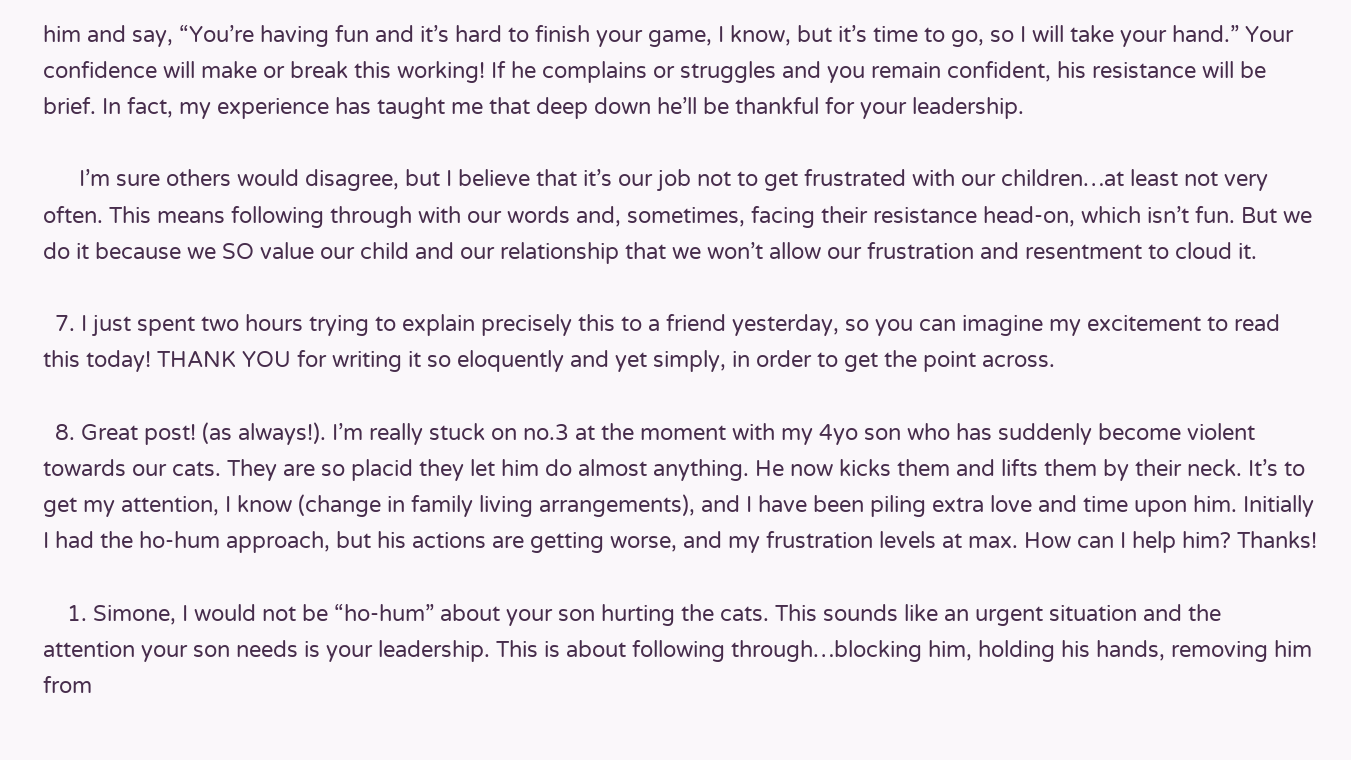him and say, “You’re having fun and it’s hard to finish your game, I know, but it’s time to go, so I will take your hand.” Your confidence will make or break this working! If he complains or struggles and you remain confident, his resistance will be brief. In fact, my experience has taught me that deep down he’ll be thankful for your leadership.

      I’m sure others would disagree, but I believe that it’s our job not to get frustrated with our children…at least not very often. This means following through with our words and, sometimes, facing their resistance head-on, which isn’t fun. But we do it because we SO value our child and our relationship that we won’t allow our frustration and resentment to cloud it.

  7. I just spent two hours trying to explain precisely this to a friend yesterday, so you can imagine my excitement to read this today! THANK YOU for writing it so eloquently and yet simply, in order to get the point across.

  8. Great post! (as always!). I’m really stuck on no.3 at the moment with my 4yo son who has suddenly become violent towards our cats. They are so placid they let him do almost anything. He now kicks them and lifts them by their neck. It’s to get my attention, I know (change in family living arrangements), and I have been piling extra love and time upon him. Initially I had the ho-hum approach, but his actions are getting worse, and my frustration levels at max. How can I help him? Thanks!

    1. Simone, I would not be “ho-hum” about your son hurting the cats. This sounds like an urgent situation and the attention your son needs is your leadership. This is about following through…blocking him, holding his hands, removing him from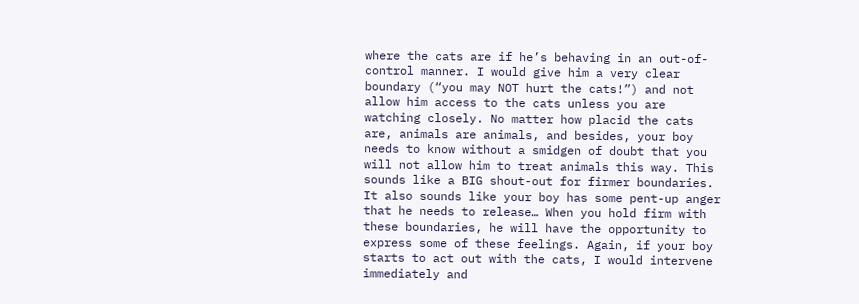where the cats are if he’s behaving in an out-of-control manner. I would give him a very clear boundary (“you may NOT hurt the cats!”) and not allow him access to the cats unless you are watching closely. No matter how placid the cats are, animals are animals, and besides, your boy needs to know without a smidgen of doubt that you will not allow him to treat animals this way. This sounds like a BIG shout-out for firmer boundaries. It also sounds like your boy has some pent-up anger that he needs to release… When you hold firm with these boundaries, he will have the opportunity to express some of these feelings. Again, if your boy starts to act out with the cats, I would intervene immediately and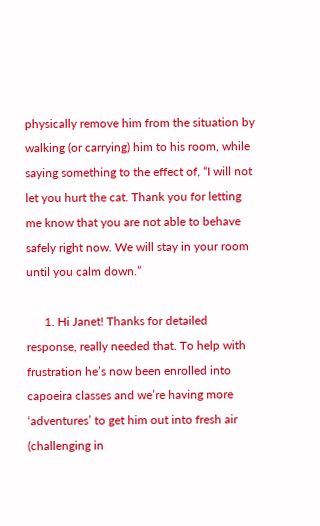physically remove him from the situation by walking (or carrying) him to his room, while saying something to the effect of, “I will not let you hurt the cat. Thank you for letting me know that you are not able to behave safely right now. We will stay in your room until you calm down.”

      1. Hi Janet! Thanks for detailed response, really needed that. To help with frustration he’s now been enrolled into capoeira classes and we’re having more ‘adventures’ to get him out into fresh air (challenging in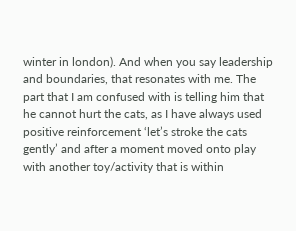winter in london). And when you say leadership and boundaries, that resonates with me. The part that I am confused with is telling him that he cannot hurt the cats, as I have always used positive reinforcement ‘let’s stroke the cats gently’ and after a moment moved onto play with another toy/activity that is within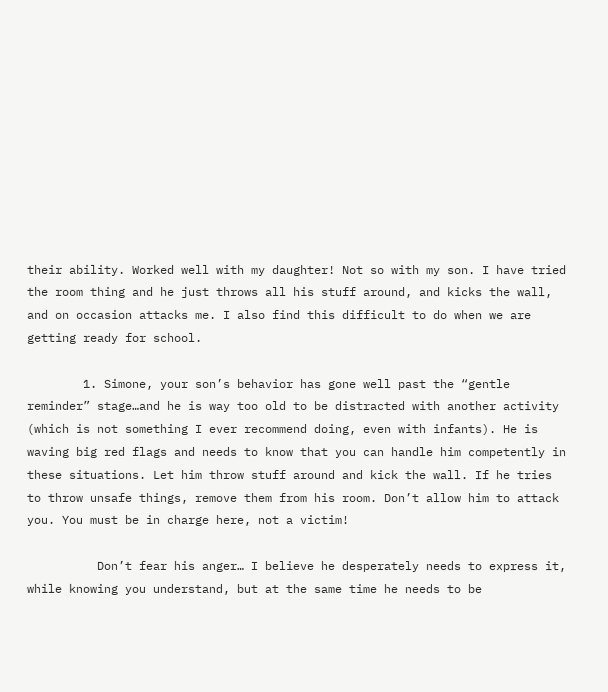their ability. Worked well with my daughter! Not so with my son. I have tried the room thing and he just throws all his stuff around, and kicks the wall, and on occasion attacks me. I also find this difficult to do when we are getting ready for school.

        1. Simone, your son’s behavior has gone well past the “gentle reminder” stage…and he is way too old to be distracted with another activity (which is not something I ever recommend doing, even with infants). He is waving big red flags and needs to know that you can handle him competently in these situations. Let him throw stuff around and kick the wall. If he tries to throw unsafe things, remove them from his room. Don’t allow him to attack you. You must be in charge here, not a victim!

          Don’t fear his anger… I believe he desperately needs to express it, while knowing you understand, but at the same time he needs to be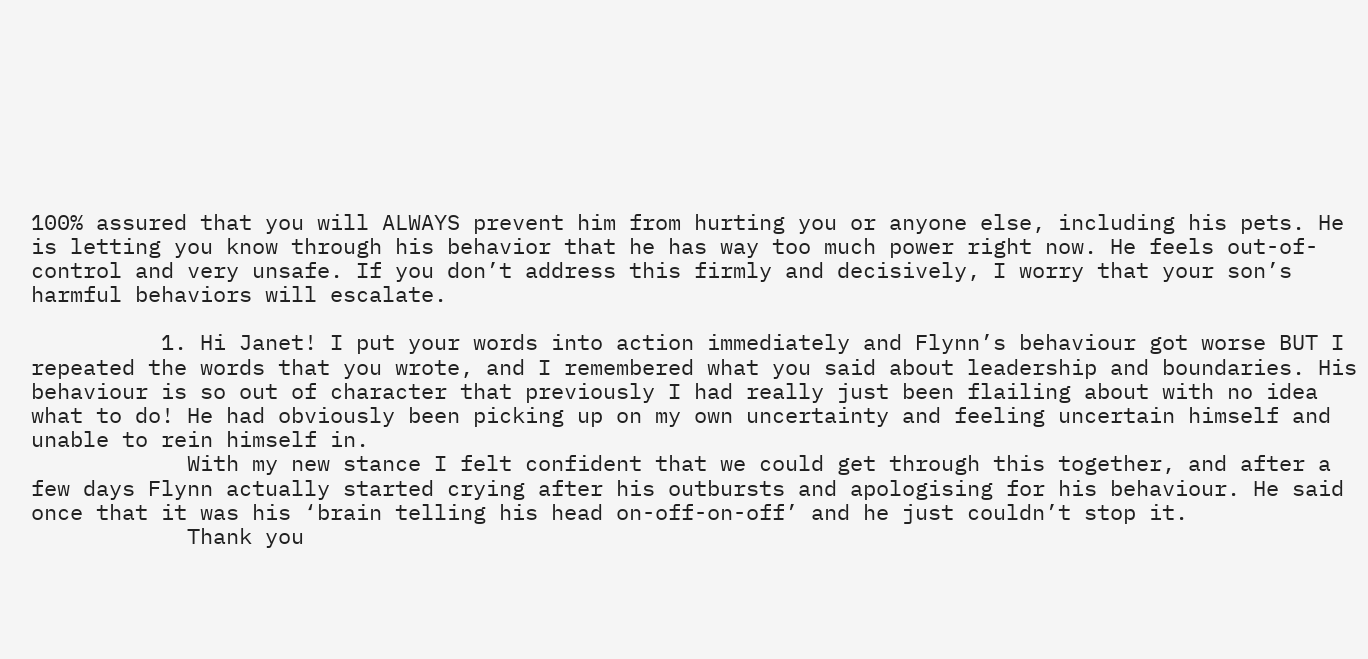100% assured that you will ALWAYS prevent him from hurting you or anyone else, including his pets. He is letting you know through his behavior that he has way too much power right now. He feels out-of-control and very unsafe. If you don’t address this firmly and decisively, I worry that your son’s harmful behaviors will escalate.

          1. Hi Janet! I put your words into action immediately and Flynn’s behaviour got worse BUT I repeated the words that you wrote, and I remembered what you said about leadership and boundaries. His behaviour is so out of character that previously I had really just been flailing about with no idea what to do! He had obviously been picking up on my own uncertainty and feeling uncertain himself and unable to rein himself in.
            With my new stance I felt confident that we could get through this together, and after a few days Flynn actually started crying after his outbursts and apologising for his behaviour. He said once that it was his ‘brain telling his head on-off-on-off’ and he just couldn’t stop it.
            Thank you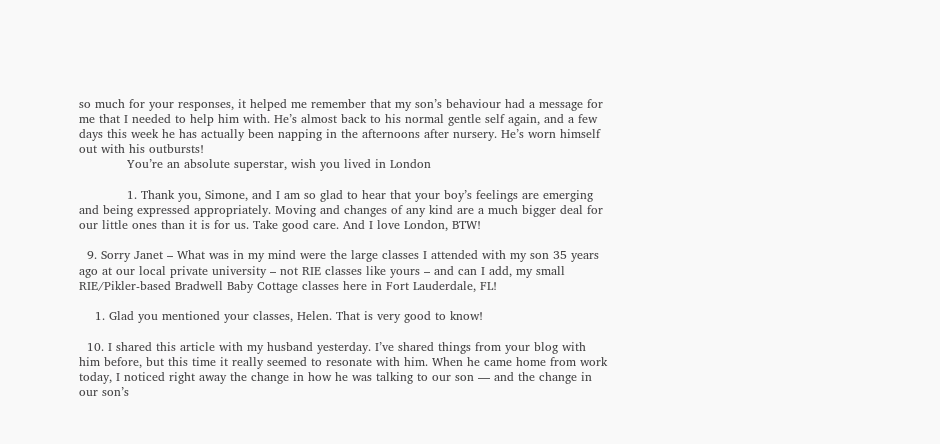so much for your responses, it helped me remember that my son’s behaviour had a message for me that I needed to help him with. He’s almost back to his normal gentle self again, and a few days this week he has actually been napping in the afternoons after nursery. He’s worn himself out with his outbursts!
            You’re an absolute superstar, wish you lived in London

            1. Thank you, Simone, and I am so glad to hear that your boy’s feelings are emerging and being expressed appropriately. Moving and changes of any kind are a much bigger deal for our little ones than it is for us. Take good care. And I love London, BTW!

  9. Sorry Janet – What was in my mind were the large classes I attended with my son 35 years ago at our local private university – not RIE classes like yours – and can I add, my small RIE/Pikler-based Bradwell Baby Cottage classes here in Fort Lauderdale, FL!

    1. Glad you mentioned your classes, Helen. That is very good to know!

  10. I shared this article with my husband yesterday. I’ve shared things from your blog with him before, but this time it really seemed to resonate with him. When he came home from work today, I noticed right away the change in how he was talking to our son — and the change in our son’s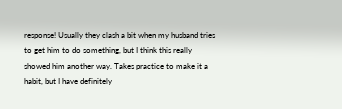response! Usually they clash a bit when my husband tries to get him to do something, but I think this really showed him another way. Takes practice to make it a habit, but I have definitely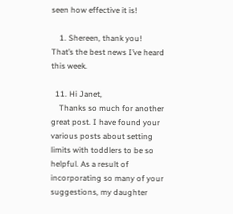seen how effective it is!

    1. Shereen, thank you! That’s the best news I’ve heard this week.

  11. Hi Janet,
    Thanks so much for another great post. I have found your various posts about setting limits with toddlers to be so helpful. As a result of incorporating so many of your suggestions, my daughter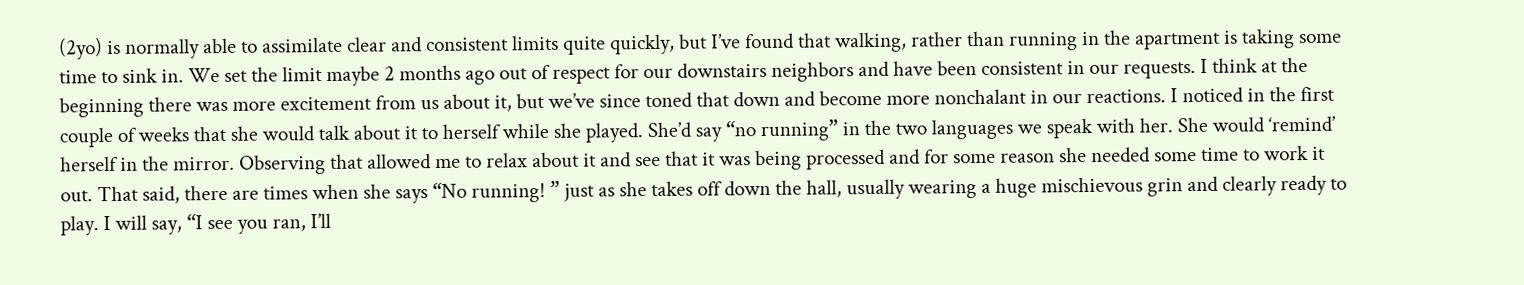(2yo) is normally able to assimilate clear and consistent limits quite quickly, but I’ve found that walking, rather than running in the apartment is taking some time to sink in. We set the limit maybe 2 months ago out of respect for our downstairs neighbors and have been consistent in our requests. I think at the beginning there was more excitement from us about it, but we’ve since toned that down and become more nonchalant in our reactions. I noticed in the first couple of weeks that she would talk about it to herself while she played. She’d say “no running” in the two languages we speak with her. She would ‘remind’ herself in the mirror. Observing that allowed me to relax about it and see that it was being processed and for some reason she needed some time to work it out. That said, there are times when she says “No running! ” just as she takes off down the hall, usually wearing a huge mischievous grin and clearly ready to play. I will say, “I see you ran, I’ll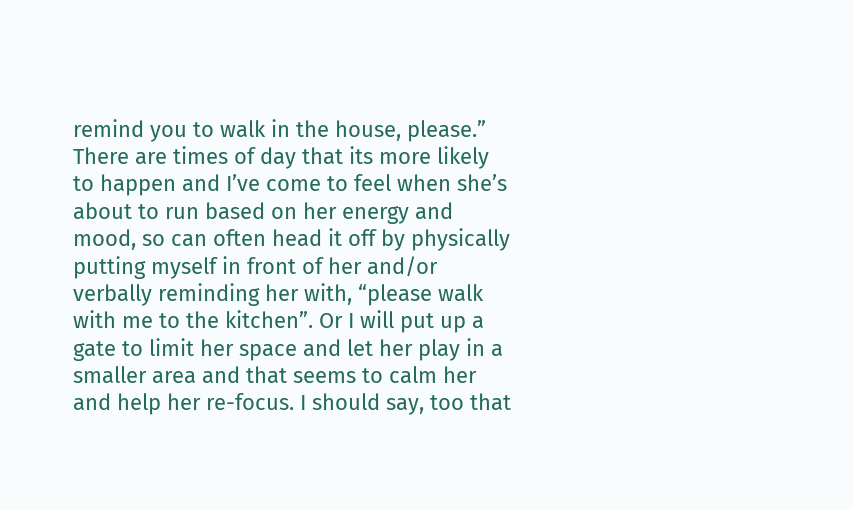remind you to walk in the house, please.” There are times of day that its more likely to happen and I’ve come to feel when she’s about to run based on her energy and mood, so can often head it off by physically putting myself in front of her and/or verbally reminding her with, “please walk with me to the kitchen”. Or I will put up a gate to limit her space and let her play in a smaller area and that seems to calm her and help her re-focus. I should say, too that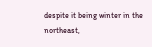despite it being winter in the northeast,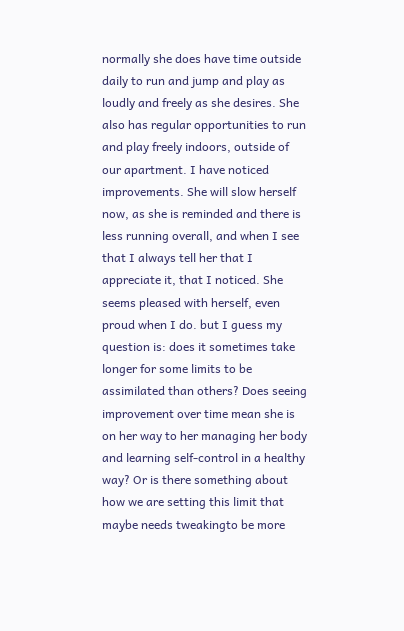normally she does have time outside daily to run and jump and play as loudly and freely as she desires. She also has regular opportunities to run and play freely indoors, outside of our apartment. I have noticed improvements. She will slow herself now, as she is reminded and there is less running overall, and when I see that I always tell her that I appreciate it, that I noticed. She seems pleased with herself, even proud when I do. but I guess my question is: does it sometimes take longer for some limits to be assimilated than others? Does seeing improvement over time mean she is on her way to her managing her body and learning self-control in a healthy way? Or is there something about how we are setting this limit that maybe needs tweakingto be more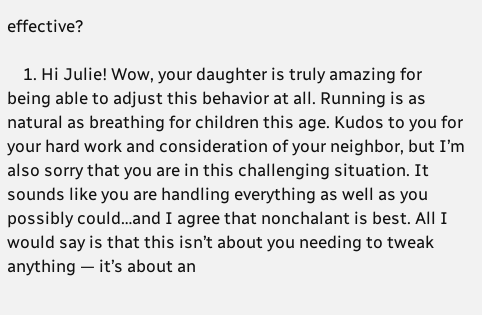effective?

    1. Hi Julie! Wow, your daughter is truly amazing for being able to adjust this behavior at all. Running is as natural as breathing for children this age. Kudos to you for your hard work and consideration of your neighbor, but I’m also sorry that you are in this challenging situation. It sounds like you are handling everything as well as you possibly could…and I agree that nonchalant is best. All I would say is that this isn’t about you needing to tweak anything — it’s about an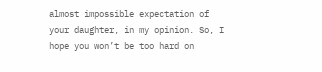almost impossible expectation of your daughter, in my opinion. So, I hope you won’t be too hard on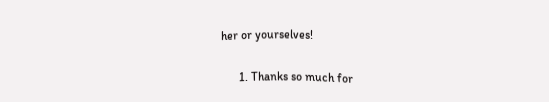her or yourselves!

      1. Thanks so much for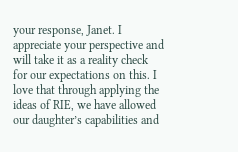your response, Janet. I appreciate your perspective and will take it as a reality check for our expectations on this. I love that through applying the ideas of RIE, we have allowed our daughter’s capabilities and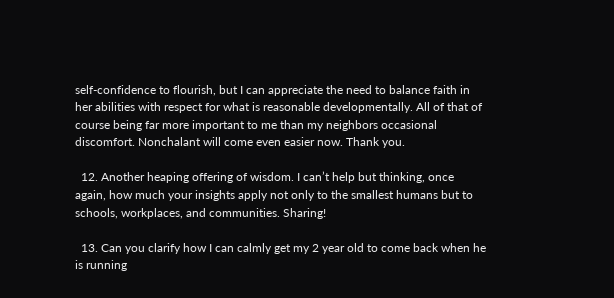self-confidence to flourish, but I can appreciate the need to balance faith in her abilities with respect for what is reasonable developmentally. All of that of course being far more important to me than my neighbors occasional discomfort. Nonchalant will come even easier now. Thank you.

  12. Another heaping offering of wisdom. I can’t help but thinking, once again, how much your insights apply not only to the smallest humans but to schools, workplaces, and communities. Sharing!

  13. Can you clarify how I can calmly get my 2 year old to come back when he is running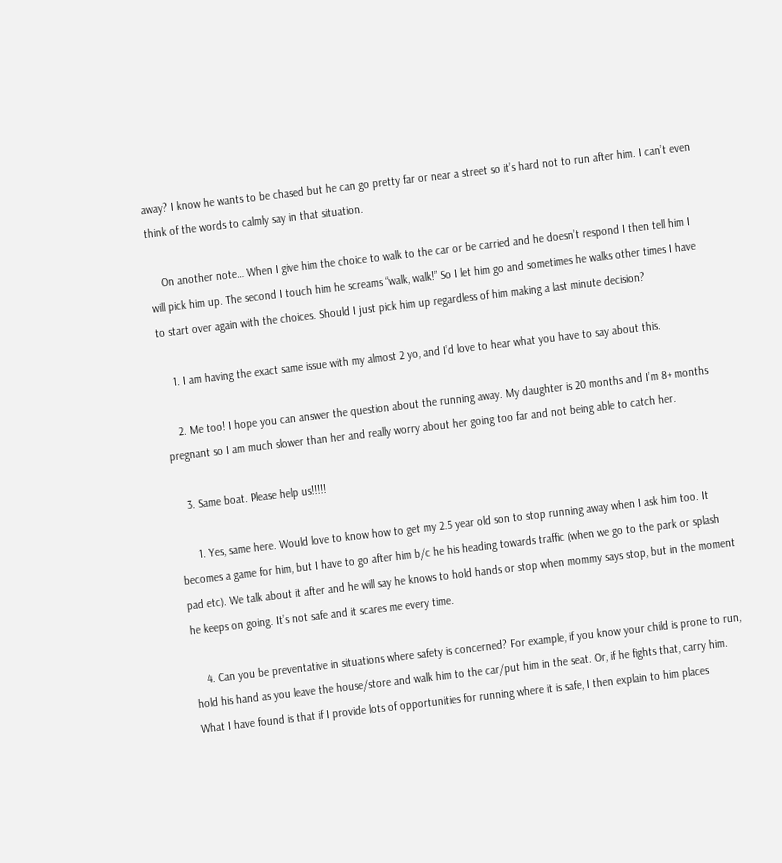away? I know he wants to be chased but he can go pretty far or near a street so it’s hard not to run after him. I can’t even think of the words to calmly say in that situation.

    On another note… When I give him the choice to walk to the car or be carried and he doesn’t respond I then tell him I will pick him up. The second I touch him he screams “walk, walk!” So I let him go and sometimes he walks other times I have to start over again with the choices. Should I just pick him up regardless of him making a last minute decision?

    1. I am having the exact same issue with my almost 2 yo, and I’d love to hear what you have to say about this.

    2. Me too! I hope you can answer the question about the running away. My daughter is 20 months and I’m 8+ months pregnant so I am much slower than her and really worry about her going too far and not being able to catch her.

    3. Same boat. Please help us!!!!!

      1. Yes, same here. Would love to know how to get my 2.5 year old son to stop running away when I ask him too. It becomes a game for him, but I have to go after him b/c he his heading towards traffic (when we go to the park or splash pad etc). We talk about it after and he will say he knows to hold hands or stop when mommy says stop, but in the moment he keeps on going. It’s not safe and it scares me every time.

    4. Can you be preventative in situations where safety is concerned? For example, if you know your child is prone to run, hold his hand as you leave the house/store and walk him to the car/put him in the seat. Or, if he fights that, carry him. What I have found is that if I provide lots of opportunities for running where it is safe, I then explain to him places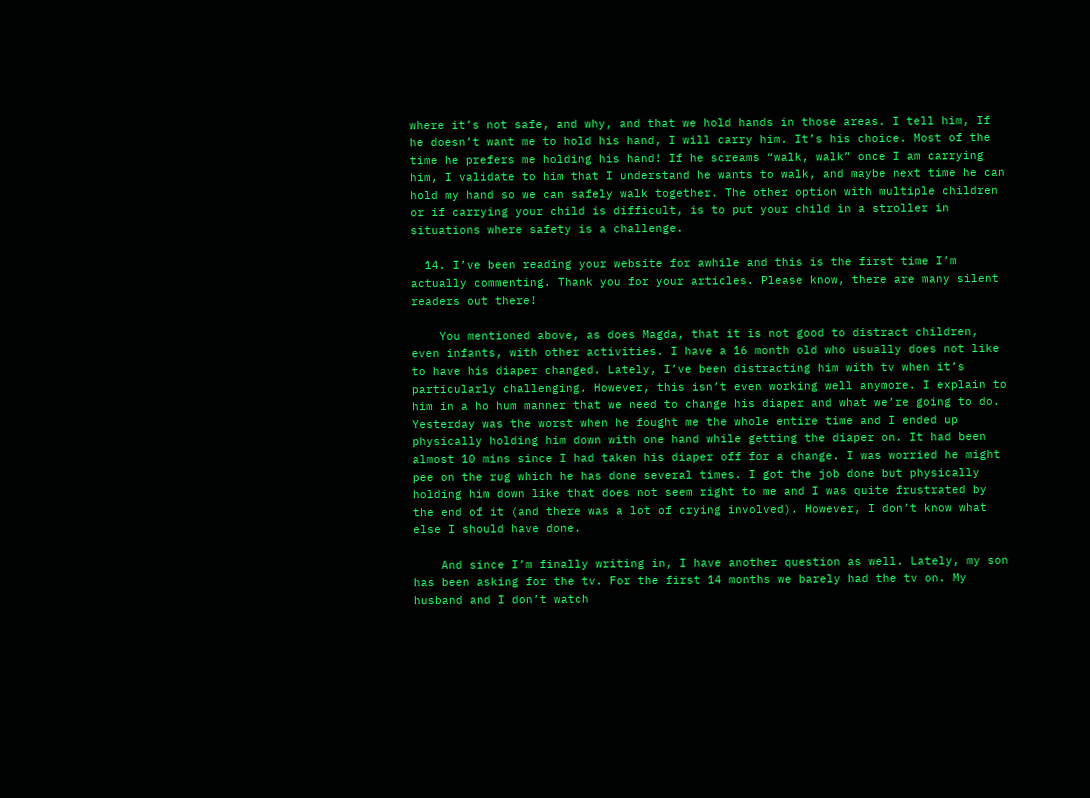where it’s not safe, and why, and that we hold hands in those areas. I tell him, If he doesn’t want me to hold his hand, I will carry him. It’s his choice. Most of the time he prefers me holding his hand! If he screams “walk, walk” once I am carrying him, I validate to him that I understand he wants to walk, and maybe next time he can hold my hand so we can safely walk together. The other option with multiple children or if carrying your child is difficult, is to put your child in a stroller in situations where safety is a challenge.

  14. I’ve been reading your website for awhile and this is the first time I’m actually commenting. Thank you for your articles. Please know, there are many silent readers out there!

    You mentioned above, as does Magda, that it is not good to distract children, even infants, with other activities. I have a 16 month old who usually does not like to have his diaper changed. Lately, I’ve been distracting him with tv when it’s particularly challenging. However, this isn’t even working well anymore. I explain to him in a ho hum manner that we need to change his diaper and what we’re going to do. Yesterday was the worst when he fought me the whole entire time and I ended up physically holding him down with one hand while getting the diaper on. It had been almost 10 mins since I had taken his diaper off for a change. I was worried he might pee on the rug which he has done several times. I got the job done but physically holding him down like that does not seem right to me and I was quite frustrated by the end of it (and there was a lot of crying involved). However, I don’t know what else I should have done.

    And since I’m finally writing in, I have another question as well. Lately, my son has been asking for the tv. For the first 14 months we barely had the tv on. My husband and I don’t watch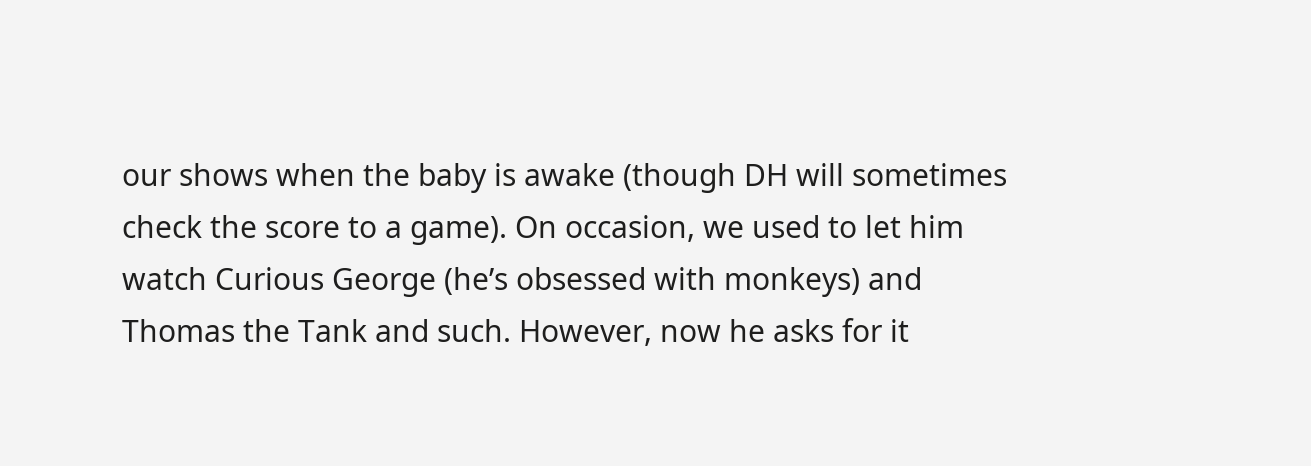our shows when the baby is awake (though DH will sometimes check the score to a game). On occasion, we used to let him watch Curious George (he’s obsessed with monkeys) and Thomas the Tank and such. However, now he asks for it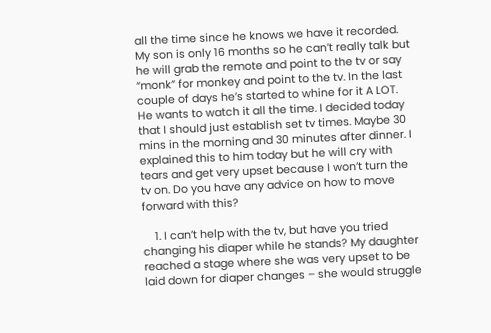all the time since he knows we have it recorded. My son is only 16 months so he can’t really talk but he will grab the remote and point to the tv or say “monk” for monkey and point to the tv. In the last couple of days he’s started to whine for it A LOT. He wants to watch it all the time. I decided today that I should just establish set tv times. Maybe 30 mins in the morning and 30 minutes after dinner. I explained this to him today but he will cry with tears and get very upset because I won’t turn the tv on. Do you have any advice on how to move forward with this?

    1. I can’t help with the tv, but have you tried changing his diaper while he stands? My daughter reached a stage where she was very upset to be laid down for diaper changes – she would struggle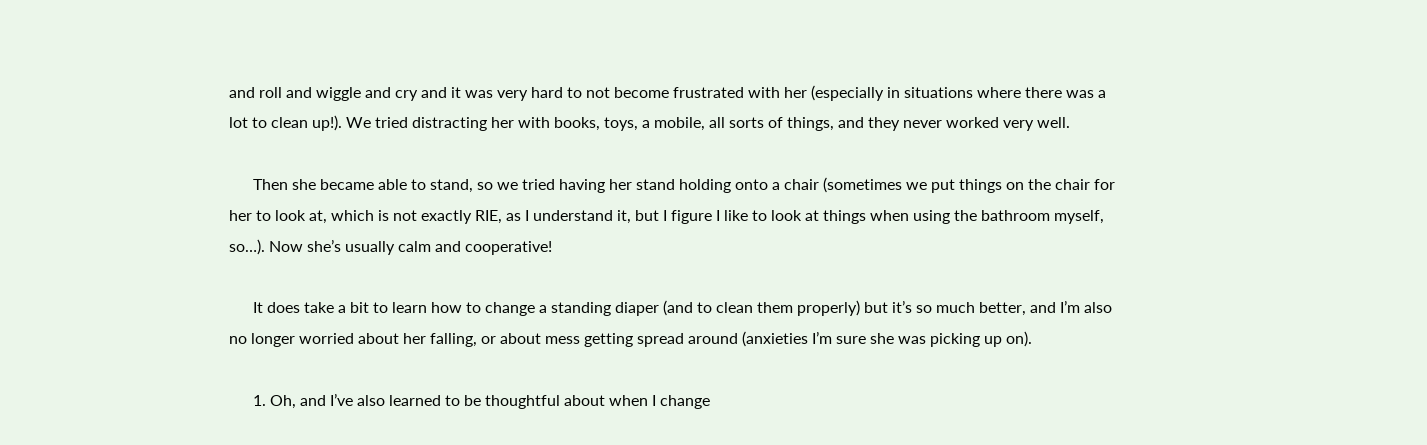and roll and wiggle and cry and it was very hard to not become frustrated with her (especially in situations where there was a lot to clean up!). We tried distracting her with books, toys, a mobile, all sorts of things, and they never worked very well.

      Then she became able to stand, so we tried having her stand holding onto a chair (sometimes we put things on the chair for her to look at, which is not exactly RIE, as I understand it, but I figure I like to look at things when using the bathroom myself, so…). Now she’s usually calm and cooperative!

      It does take a bit to learn how to change a standing diaper (and to clean them properly) but it’s so much better, and I’m also no longer worried about her falling, or about mess getting spread around (anxieties I’m sure she was picking up on).

      1. Oh, and I’ve also learned to be thoughtful about when I change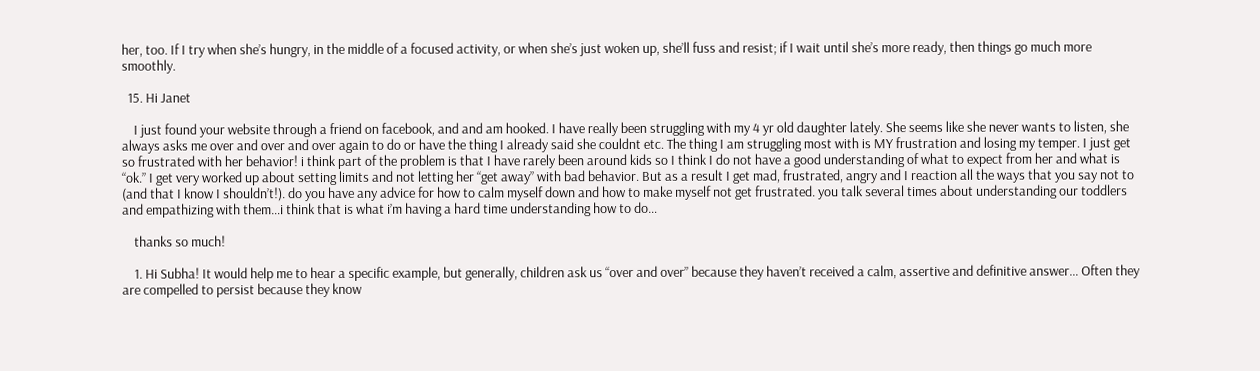her, too. If I try when she’s hungry, in the middle of a focused activity, or when she’s just woken up, she’ll fuss and resist; if I wait until she’s more ready, then things go much more smoothly.

  15. Hi Janet

    I just found your website through a friend on facebook, and and am hooked. I have really been struggling with my 4 yr old daughter lately. She seems like she never wants to listen, she always asks me over and over and over again to do or have the thing I already said she couldnt etc. The thing I am struggling most with is MY frustration and losing my temper. I just get so frustrated with her behavior! i think part of the problem is that I have rarely been around kids so I think I do not have a good understanding of what to expect from her and what is “ok.” I get very worked up about setting limits and not letting her “get away” with bad behavior. But as a result I get mad, frustrated, angry and I reaction all the ways that you say not to (and that I know I shouldn’t!). do you have any advice for how to calm myself down and how to make myself not get frustrated. you talk several times about understanding our toddlers and empathizing with them…i think that is what i’m having a hard time understanding how to do…

    thanks so much!

    1. Hi Subha! It would help me to hear a specific example, but generally, children ask us “over and over” because they haven’t received a calm, assertive and definitive answer… Often they are compelled to persist because they know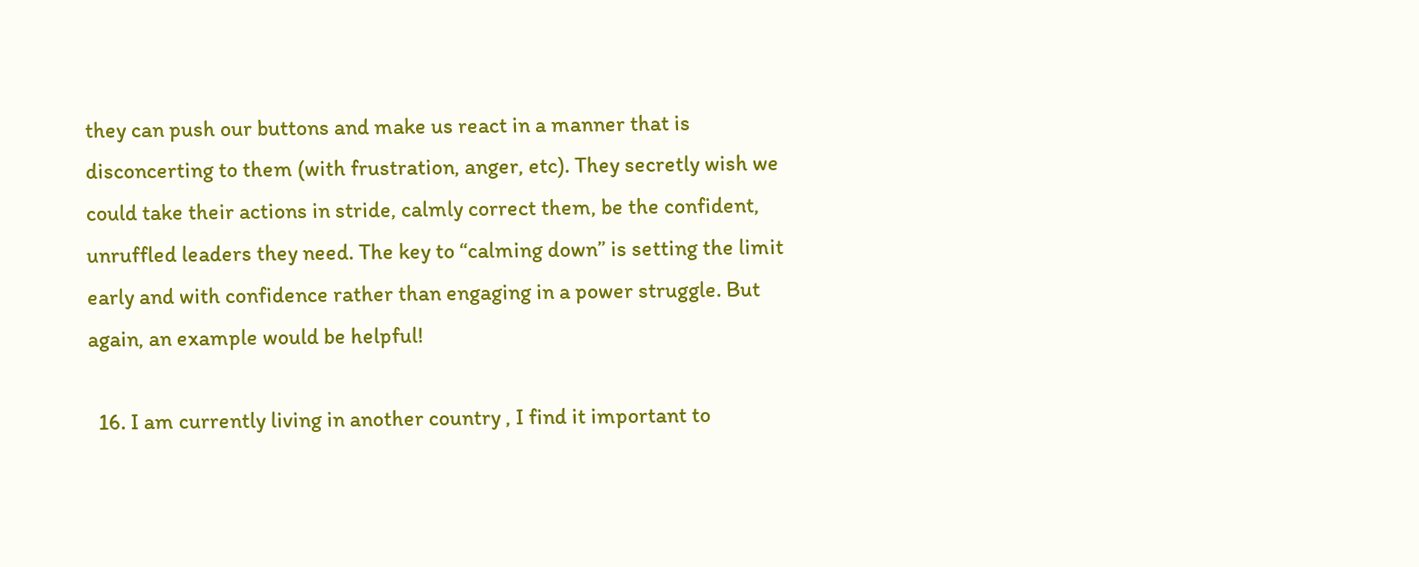they can push our buttons and make us react in a manner that is disconcerting to them (with frustration, anger, etc). They secretly wish we could take their actions in stride, calmly correct them, be the confident, unruffled leaders they need. The key to “calming down” is setting the limit early and with confidence rather than engaging in a power struggle. But again, an example would be helpful!

  16. I am currently living in another country , I find it important to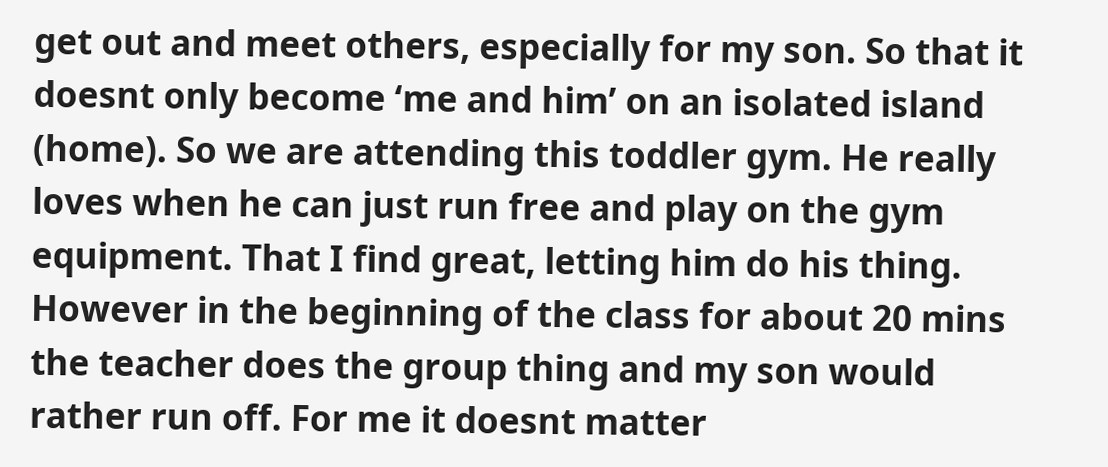get out and meet others, especially for my son. So that it doesnt only become ‘me and him’ on an isolated island (home). So we are attending this toddler gym. He really loves when he can just run free and play on the gym equipment. That I find great, letting him do his thing. However in the beginning of the class for about 20 mins the teacher does the group thing and my son would rather run off. For me it doesnt matter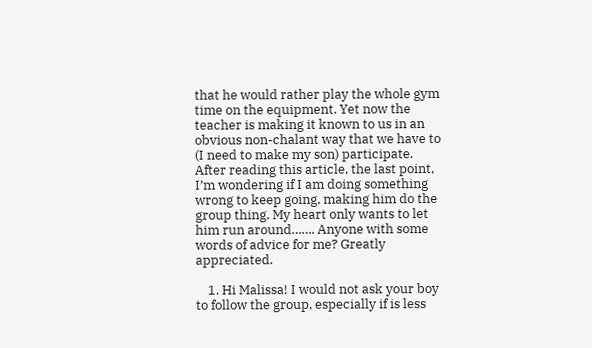that he would rather play the whole gym time on the equipment. Yet now the teacher is making it known to us in an obvious non-chalant way that we have to (I need to make my son) participate. After reading this article, the last point, I’m wondering if I am doing something wrong to keep going, making him do the group thing. My heart only wants to let him run around……. Anyone with some words of advice for me? Greatly appreciated.

    1. Hi Malissa! I would not ask your boy to follow the group, especially if is less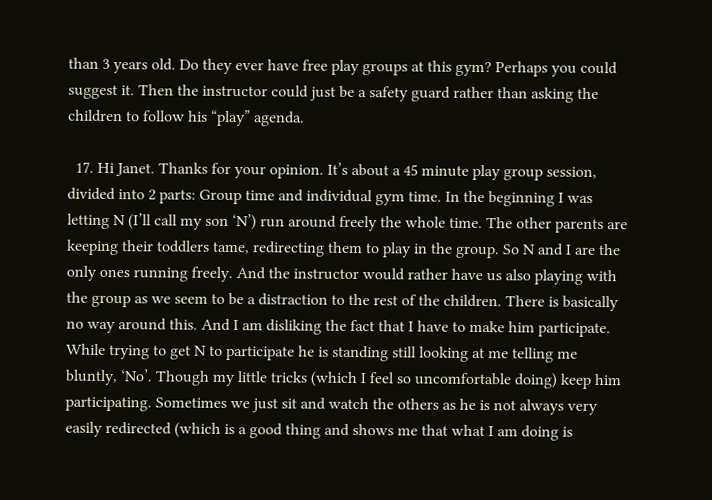than 3 years old. Do they ever have free play groups at this gym? Perhaps you could suggest it. Then the instructor could just be a safety guard rather than asking the children to follow his “play” agenda.

  17. Hi Janet. Thanks for your opinion. It’s about a 45 minute play group session, divided into 2 parts: Group time and individual gym time. In the beginning I was letting N (I’ll call my son ‘N’) run around freely the whole time. The other parents are keeping their toddlers tame, redirecting them to play in the group. So N and I are the only ones running freely. And the instructor would rather have us also playing with the group as we seem to be a distraction to the rest of the children. There is basically no way around this. And I am disliking the fact that I have to make him participate. While trying to get N to participate he is standing still looking at me telling me bluntly, ‘No’. Though my little tricks (which I feel so uncomfortable doing) keep him participating. Sometimes we just sit and watch the others as he is not always very easily redirected (which is a good thing and shows me that what I am doing is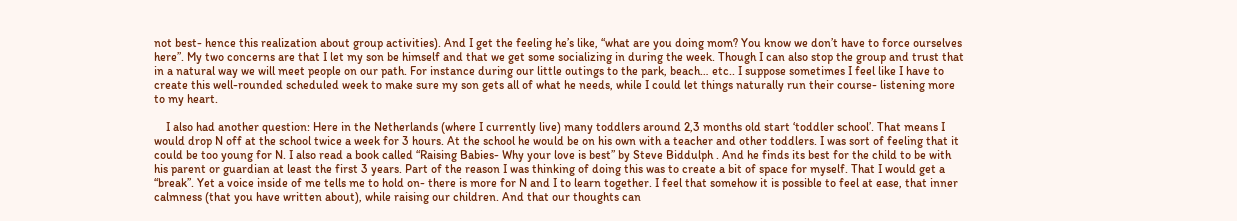not best- hence this realization about group activities). And I get the feeling he’s like, “what are you doing mom? You know we don’t have to force ourselves here”. My two concerns are that I let my son be himself and that we get some socializing in during the week. Though I can also stop the group and trust that in a natural way we will meet people on our path. For instance during our little outings to the park, beach… etc.. I suppose sometimes I feel like I have to create this well-rounded scheduled week to make sure my son gets all of what he needs, while I could let things naturally run their course- listening more to my heart.

    I also had another question: Here in the Netherlands (where I currently live) many toddlers around 2,3 months old start ‘toddler school’. That means I would drop N off at the school twice a week for 3 hours. At the school he would be on his own with a teacher and other toddlers. I was sort of feeling that it could be too young for N. I also read a book called “Raising Babies- Why your love is best” by Steve Biddulph . And he finds its best for the child to be with his parent or guardian at least the first 3 years. Part of the reason I was thinking of doing this was to create a bit of space for myself. That I would get a “break”. Yet a voice inside of me tells me to hold on- there is more for N and I to learn together. I feel that somehow it is possible to feel at ease, that inner calmness (that you have written about), while raising our children. And that our thoughts can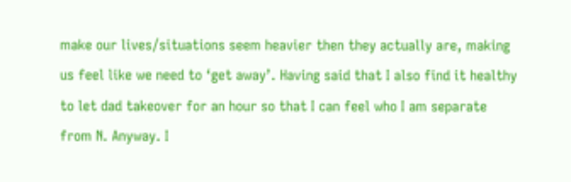make our lives/situations seem heavier then they actually are, making us feel like we need to ‘get away’. Having said that I also find it healthy to let dad takeover for an hour so that I can feel who I am separate from N. Anyway. I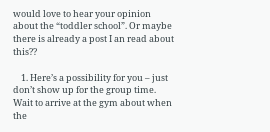would love to hear your opinion about the “toddler school”. Or maybe there is already a post I an read about this??

    1. Here’s a possibility for you – just don’t show up for the group time. Wait to arrive at the gym about when the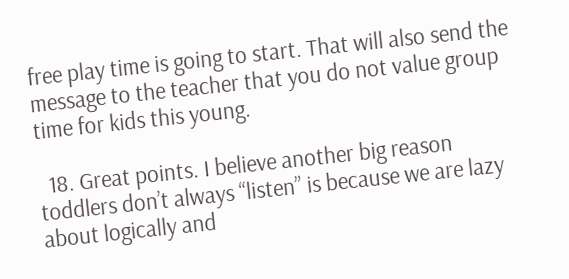free play time is going to start. That will also send the message to the teacher that you do not value group time for kids this young.

  18. Great points. I believe another big reason toddlers don’t always “listen” is because we are lazy about logically and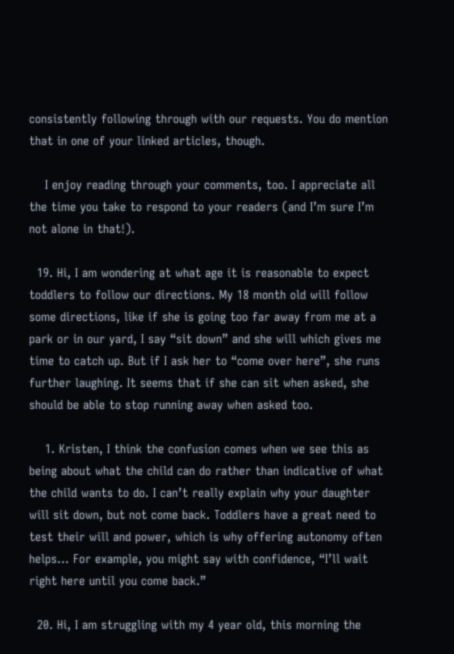consistently following through with our requests. You do mention that in one of your linked articles, though.

    I enjoy reading through your comments, too. I appreciate all the time you take to respond to your readers (and I’m sure I’m not alone in that!).

  19. Hi, I am wondering at what age it is reasonable to expect toddlers to follow our directions. My 18 month old will follow some directions, like if she is going too far away from me at a park or in our yard, I say “sit down” and she will which gives me time to catch up. But if I ask her to “come over here”, she runs further laughing. It seems that if she can sit when asked, she should be able to stop running away when asked too.

    1. Kristen, I think the confusion comes when we see this as being about what the child can do rather than indicative of what the child wants to do. I can’t really explain why your daughter will sit down, but not come back. Toddlers have a great need to test their will and power, which is why offering autonomy often helps… For example, you might say with confidence, “I’ll wait right here until you come back.”

  20. Hi, I am struggling with my 4 year old, this morning the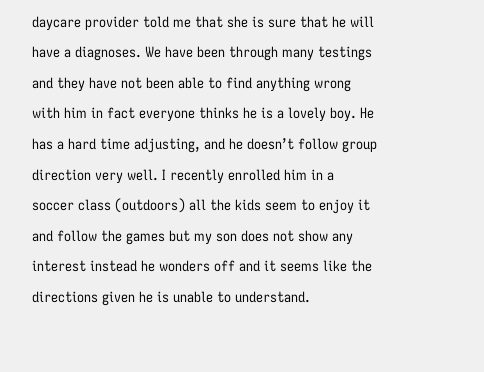daycare provider told me that she is sure that he will have a diagnoses. We have been through many testings and they have not been able to find anything wrong with him in fact everyone thinks he is a lovely boy. He has a hard time adjusting, and he doesn’t follow group direction very well. I recently enrolled him in a soccer class (outdoors) all the kids seem to enjoy it and follow the games but my son does not show any interest instead he wonders off and it seems like the directions given he is unable to understand.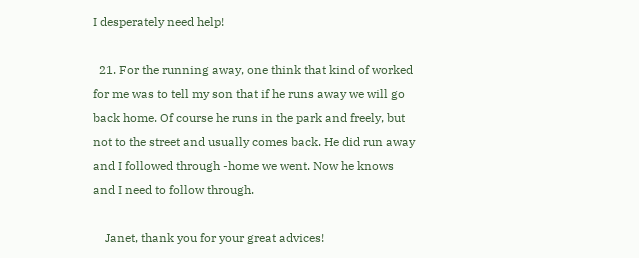I desperately need help!

  21. For the running away, one think that kind of worked for me was to tell my son that if he runs away we will go back home. Of course he runs in the park and freely, but not to the street and usually comes back. He did run away and I followed through -home we went. Now he knows and I need to follow through.

    Janet, thank you for your great advices!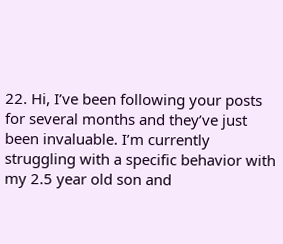22. Hi, I’ve been following your posts for several months and they’ve just been invaluable. I’m currently struggling with a specific behavior with my 2.5 year old son and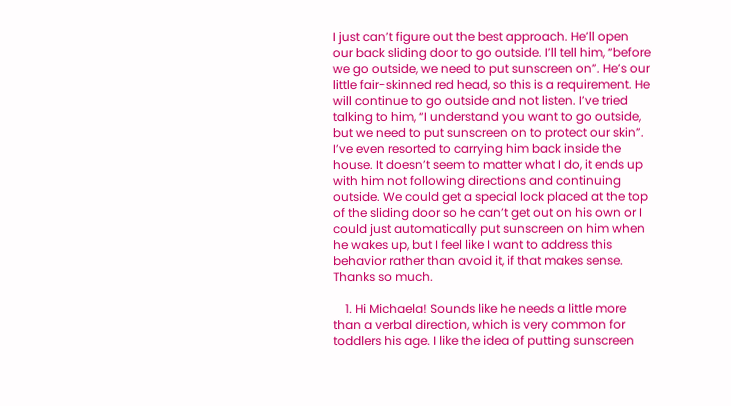I just can’t figure out the best approach. He’ll open our back sliding door to go outside. I’ll tell him, “before we go outside, we need to put sunscreen on”. He’s our little fair-skinned red head, so this is a requirement. He will continue to go outside and not listen. I’ve tried talking to him, “I understand you want to go outside, but we need to put sunscreen on to protect our skin”. I’ve even resorted to carrying him back inside the house. It doesn’t seem to matter what I do, it ends up with him not following directions and continuing outside. We could get a special lock placed at the top of the sliding door so he can’t get out on his own or I could just automatically put sunscreen on him when he wakes up, but I feel like I want to address this behavior rather than avoid it, if that makes sense. Thanks so much.

    1. Hi Michaela! Sounds like he needs a little more than a verbal direction, which is very common for toddlers his age. I like the idea of putting sunscreen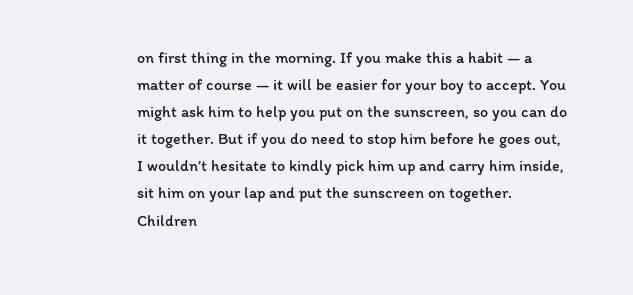on first thing in the morning. If you make this a habit — a matter of course — it will be easier for your boy to accept. You might ask him to help you put on the sunscreen, so you can do it together. But if you do need to stop him before he goes out, I wouldn’t hesitate to kindly pick him up and carry him inside, sit him on your lap and put the sunscreen on together. Children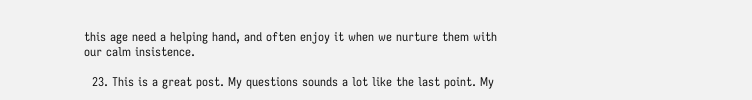this age need a helping hand, and often enjoy it when we nurture them with our calm insistence.

  23. This is a great post. My questions sounds a lot like the last point. My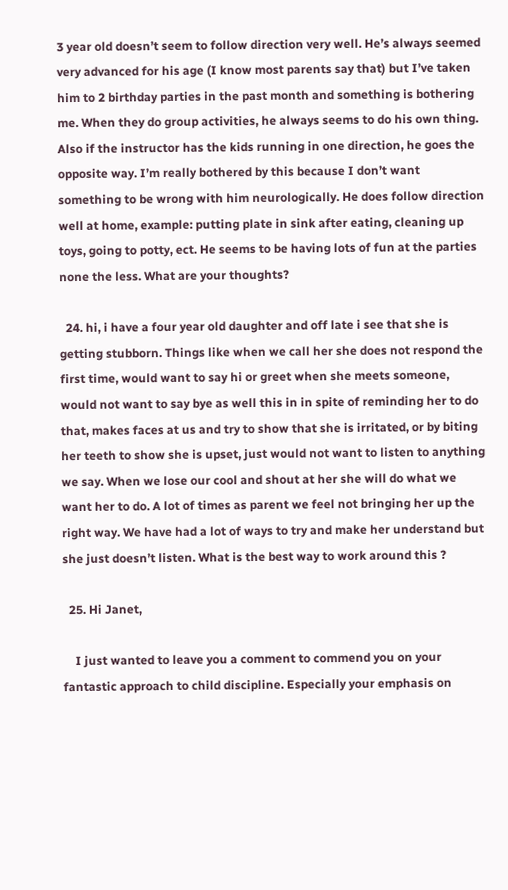3 year old doesn’t seem to follow direction very well. He’s always seemed very advanced for his age (I know most parents say that) but I’ve taken him to 2 birthday parties in the past month and something is bothering me. When they do group activities, he always seems to do his own thing. Also if the instructor has the kids running in one direction, he goes the opposite way. I’m really bothered by this because I don’t want something to be wrong with him neurologically. He does follow direction well at home, example: putting plate in sink after eating, cleaning up toys, going to potty, ect. He seems to be having lots of fun at the parties none the less. What are your thoughts?

  24. hi, i have a four year old daughter and off late i see that she is getting stubborn. Things like when we call her she does not respond the first time, would want to say hi or greet when she meets someone, would not want to say bye as well this in in spite of reminding her to do that, makes faces at us and try to show that she is irritated, or by biting her teeth to show she is upset, just would not want to listen to anything we say. When we lose our cool and shout at her she will do what we want her to do. A lot of times as parent we feel not bringing her up the right way. We have had a lot of ways to try and make her understand but she just doesn’t listen. What is the best way to work around this ?

  25. Hi Janet,

    I just wanted to leave you a comment to commend you on your fantastic approach to child discipline. Especially your emphasis on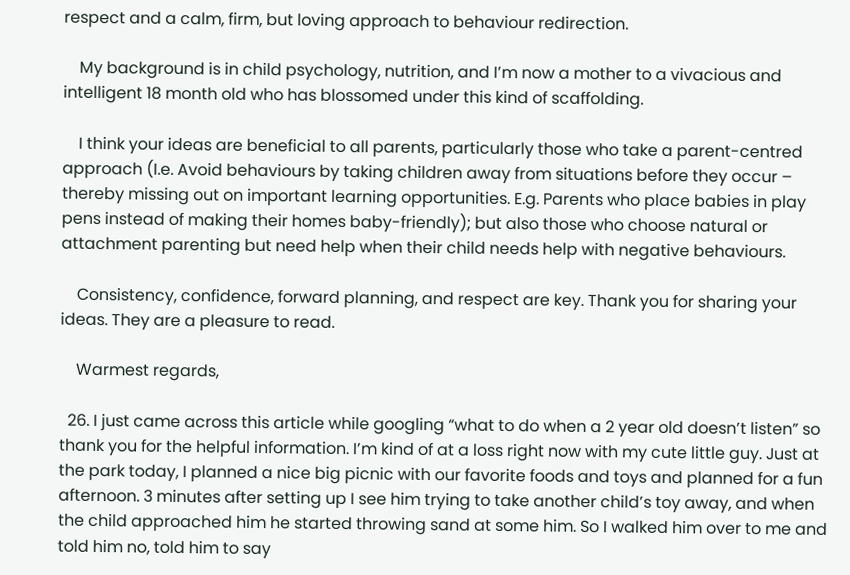respect and a calm, firm, but loving approach to behaviour redirection.

    My background is in child psychology, nutrition, and I’m now a mother to a vivacious and intelligent 18 month old who has blossomed under this kind of scaffolding.

    I think your ideas are beneficial to all parents, particularly those who take a parent-centred approach (I.e. Avoid behaviours by taking children away from situations before they occur – thereby missing out on important learning opportunities. E.g. Parents who place babies in play pens instead of making their homes baby-friendly); but also those who choose natural or attachment parenting but need help when their child needs help with negative behaviours.

    Consistency, confidence, forward planning, and respect are key. Thank you for sharing your ideas. They are a pleasure to read.

    Warmest regards,

  26. I just came across this article while googling “what to do when a 2 year old doesn’t listen” so thank you for the helpful information. I’m kind of at a loss right now with my cute little guy. Just at the park today, I planned a nice big picnic with our favorite foods and toys and planned for a fun afternoon. 3 minutes after setting up I see him trying to take another child’s toy away, and when the child approached him he started throwing sand at some him. So I walked him over to me and told him no, told him to say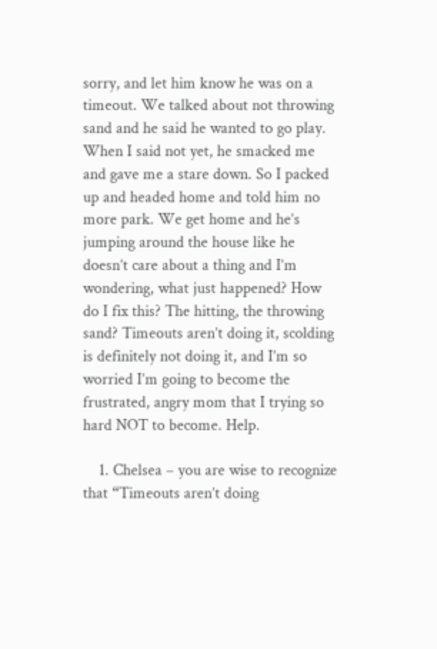sorry, and let him know he was on a timeout. We talked about not throwing sand and he said he wanted to go play. When I said not yet, he smacked me and gave me a stare down. So I packed up and headed home and told him no more park. We get home and he’s jumping around the house like he doesn’t care about a thing and I’m wondering, what just happened? How do I fix this? The hitting, the throwing sand? Timeouts aren’t doing it, scolding is definitely not doing it, and I’m so worried I’m going to become the frustrated, angry mom that I trying so hard NOT to become. Help.

    1. Chelsea – you are wise to recognize that “Timeouts aren’t doing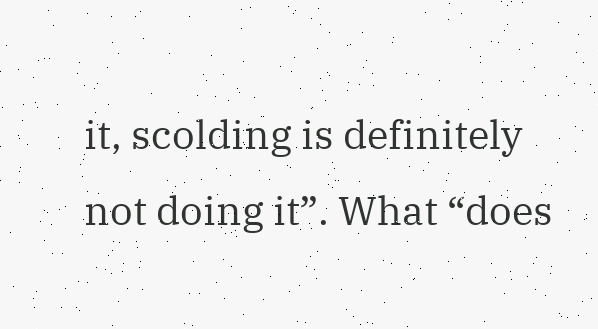it, scolding is definitely not doing it”. What “does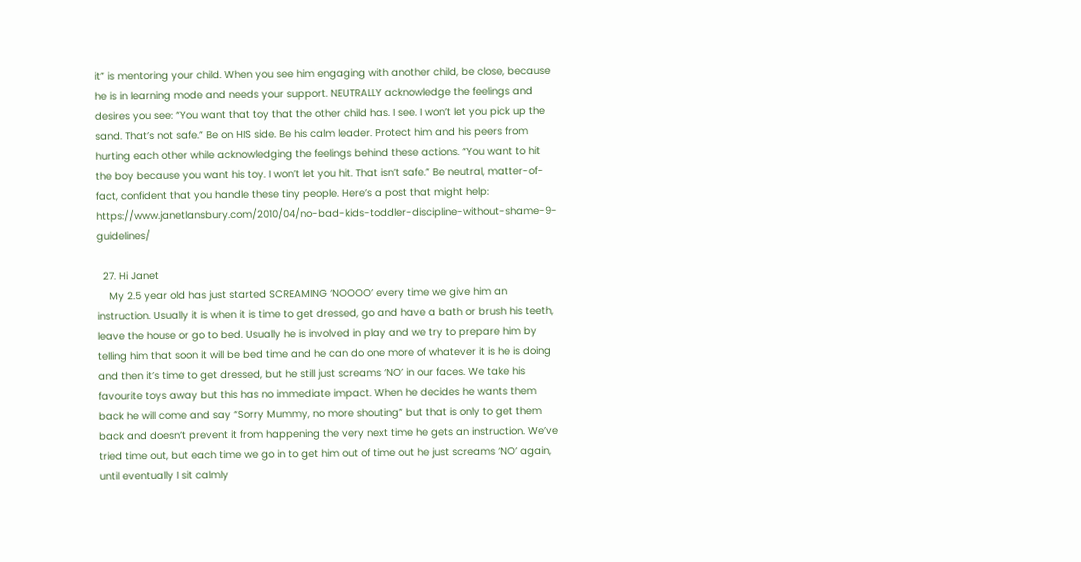it” is mentoring your child. When you see him engaging with another child, be close, because he is in learning mode and needs your support. NEUTRALLY acknowledge the feelings and desires you see: “You want that toy that the other child has. I see. I won’t let you pick up the sand. That’s not safe.” Be on HIS side. Be his calm leader. Protect him and his peers from hurting each other while acknowledging the feelings behind these actions. “You want to hit the boy because you want his toy. I won’t let you hit. That isn’t safe.” Be neutral, matter-of-fact, confident that you handle these tiny people. Here’s a post that might help: https://www.janetlansbury.com/2010/04/no-bad-kids-toddler-discipline-without-shame-9-guidelines/

  27. Hi Janet
    My 2.5 year old has just started SCREAMING ‘NOOOO’ every time we give him an instruction. Usually it is when it is time to get dressed, go and have a bath or brush his teeth, leave the house or go to bed. Usually he is involved in play and we try to prepare him by telling him that soon it will be bed time and he can do one more of whatever it is he is doing and then it’s time to get dressed, but he still just screams ‘NO’ in our faces. We take his favourite toys away but this has no immediate impact. When he decides he wants them back he will come and say “Sorry Mummy, no more shouting” but that is only to get them back and doesn’t prevent it from happening the very next time he gets an instruction. We’ve tried time out, but each time we go in to get him out of time out he just screams ‘NO’ again, until eventually I sit calmly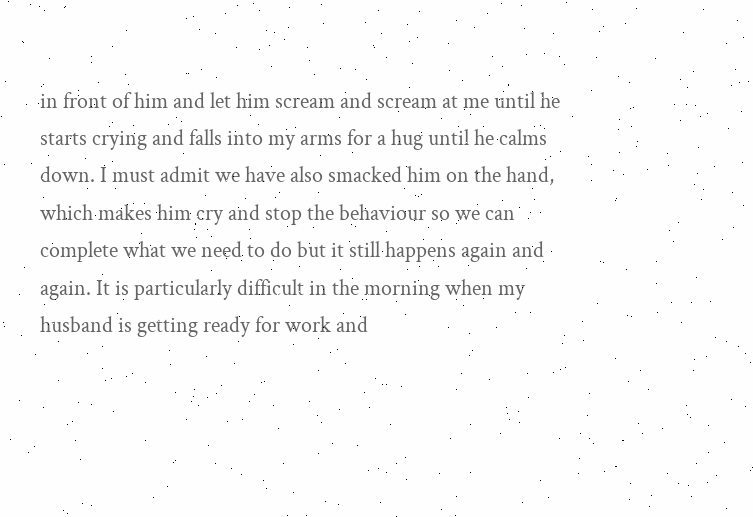in front of him and let him scream and scream at me until he starts crying and falls into my arms for a hug until he calms down. I must admit we have also smacked him on the hand, which makes him cry and stop the behaviour so we can complete what we need to do but it still happens again and again. It is particularly difficult in the morning when my husband is getting ready for work and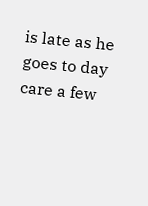is late as he goes to day care a few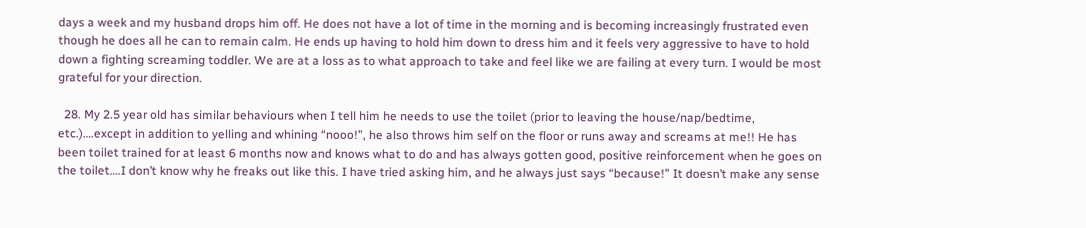days a week and my husband drops him off. He does not have a lot of time in the morning and is becoming increasingly frustrated even though he does all he can to remain calm. He ends up having to hold him down to dress him and it feels very aggressive to have to hold down a fighting screaming toddler. We are at a loss as to what approach to take and feel like we are failing at every turn. I would be most grateful for your direction.

  28. My 2.5 year old has similar behaviours when I tell him he needs to use the toilet (prior to leaving the house/nap/bedtime, etc.)….except in addition to yelling and whining “nooo!”, he also throws him self on the floor or runs away and screams at me!! He has been toilet trained for at least 6 months now and knows what to do and has always gotten good, positive reinforcement when he goes on the toilet….I don’t know why he freaks out like this. I have tried asking him, and he always just says “because!” It doesn’t make any sense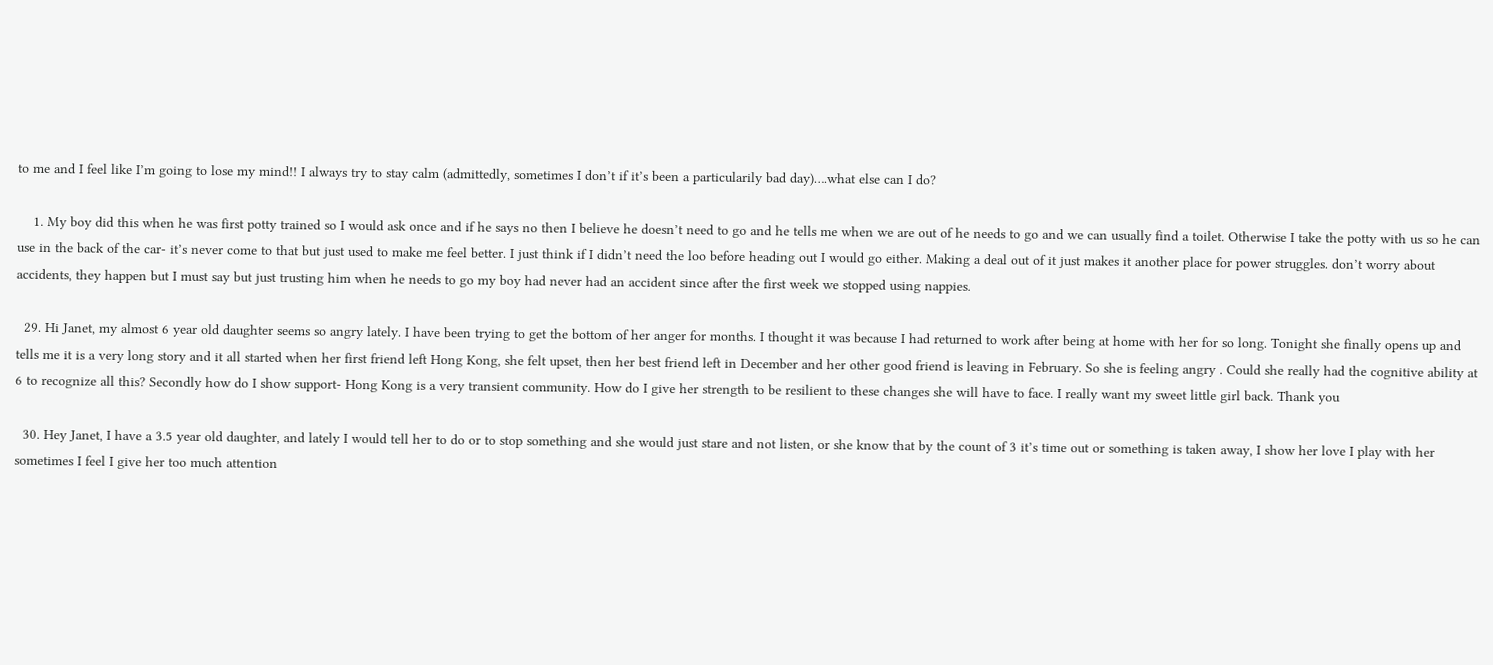to me and I feel like I’m going to lose my mind!! I always try to stay calm (admittedly, sometimes I don’t if it’s been a particularily bad day)….what else can I do?

    1. My boy did this when he was first potty trained so I would ask once and if he says no then I believe he doesn’t need to go and he tells me when we are out of he needs to go and we can usually find a toilet. Otherwise I take the potty with us so he can use in the back of the car- it’s never come to that but just used to make me feel better. I just think if I didn’t need the loo before heading out I would go either. Making a deal out of it just makes it another place for power struggles. don’t worry about accidents, they happen but I must say but just trusting him when he needs to go my boy had never had an accident since after the first week we stopped using nappies.

  29. Hi Janet, my almost 6 year old daughter seems so angry lately. I have been trying to get the bottom of her anger for months. I thought it was because I had returned to work after being at home with her for so long. Tonight she finally opens up and tells me it is a very long story and it all started when her first friend left Hong Kong, she felt upset, then her best friend left in December and her other good friend is leaving in February. So she is feeling angry . Could she really had the cognitive ability at 6 to recognize all this? Secondly how do I show support- Hong Kong is a very transient community. How do I give her strength to be resilient to these changes she will have to face. I really want my sweet little girl back. Thank you

  30. Hey Janet, I have a 3.5 year old daughter, and lately I would tell her to do or to stop something and she would just stare and not listen, or she know that by the count of 3 it’s time out or something is taken away, I show her love I play with her sometimes I feel I give her too much attention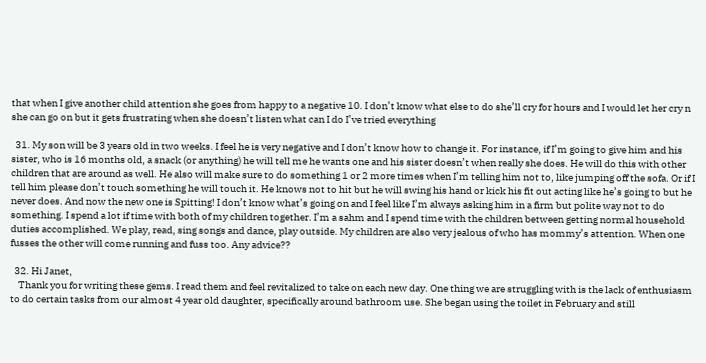that when I give another child attention she goes from happy to a negative 10. I don’t know what else to do she’ll cry for hours and I would let her cry n she can go on but it gets frustrating when she doesn’t listen what can I do I’ve tried everything

  31. My son will be 3 years old in two weeks. I feel he is very negative and I don’t know how to change it. For instance, if I’m going to give him and his sister, who is 16 months old, a snack (or anything) he will tell me he wants one and his sister doesn’t when really she does. He will do this with other children that are around as well. He also will make sure to do something 1 or 2 more times when I’m telling him not to, like jumping off the sofa. Or if I tell him please don’t touch something he will touch it. He knows not to hit but he will swing his hand or kick his fit out acting like he’s going to but he never does. And now the new one is Spitting! I don’t know what’s going on and I feel like I’m always asking him in a firm but polite way not to do something. I spend a lot if time with both of my children together. I’m a sahm and I spend time with the children between getting normal household duties accomplished. We play, read, sing songs and dance, play outside. My children are also very jealous of who has mommy’s attention. When one fusses the other will come running and fuss too. Any advice??

  32. Hi Janet,
    Thank you for writing these gems. I read them and feel revitalized to take on each new day. One thing we are struggling with is the lack of enthusiasm to do certain tasks from our almost 4 year old daughter, specifically around bathroom use. She began using the toilet in February and still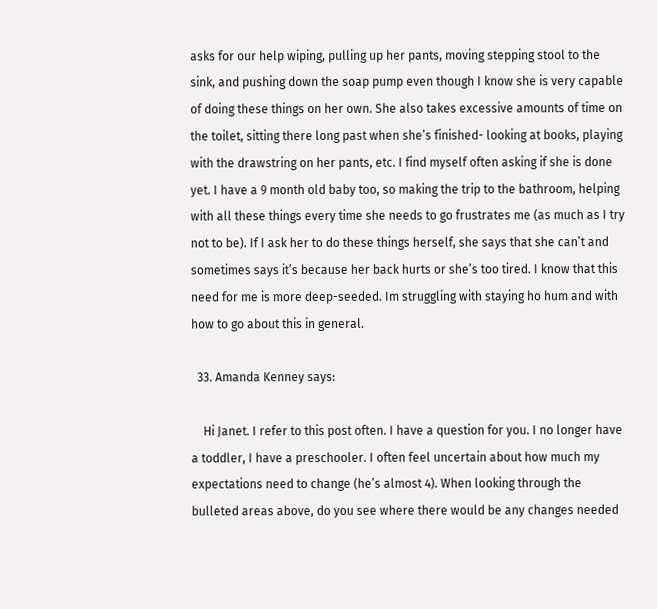asks for our help wiping, pulling up her pants, moving stepping stool to the sink, and pushing down the soap pump even though I know she is very capable of doing these things on her own. She also takes excessive amounts of time on the toilet, sitting there long past when she’s finished- looking at books, playing with the drawstring on her pants, etc. I find myself often asking if she is done yet. I have a 9 month old baby too, so making the trip to the bathroom, helping with all these things every time she needs to go frustrates me (as much as I try not to be). If I ask her to do these things herself, she says that she can’t and sometimes says it’s because her back hurts or she’s too tired. I know that this need for me is more deep-seeded. Im struggling with staying ho hum and with how to go about this in general.

  33. Amanda Kenney says:

    Hi Janet. I refer to this post often. I have a question for you. I no longer have a toddler, I have a preschooler. I often feel uncertain about how much my expectations need to change (he’s almost 4). When looking through the bulleted areas above, do you see where there would be any changes needed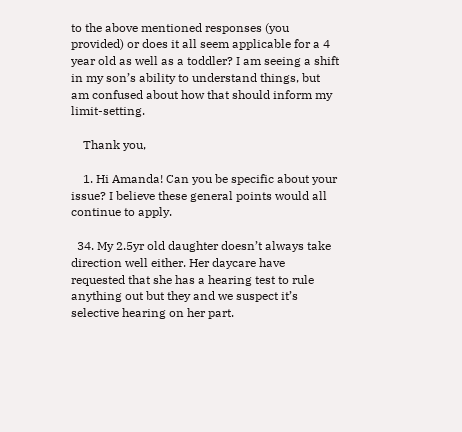to the above mentioned responses (you provided) or does it all seem applicable for a 4 year old as well as a toddler? I am seeing a shift in my son’s ability to understand things, but am confused about how that should inform my limit-setting.

    Thank you,

    1. Hi Amanda! Can you be specific about your issue? I believe these general points would all continue to apply.

  34. My 2.5yr old daughter doesn’t always take direction well either. Her daycare have requested that she has a hearing test to rule anything out but they and we suspect it’s selective hearing on her part.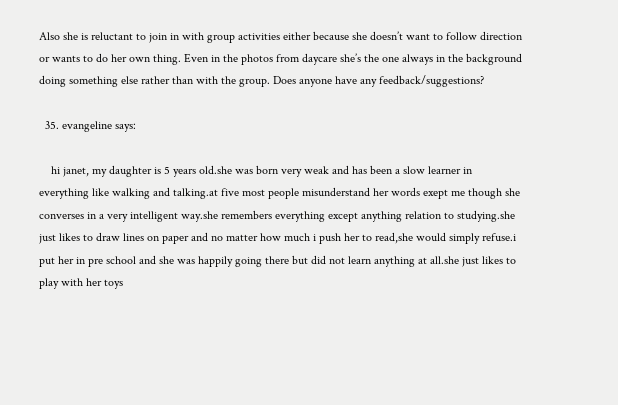Also she is reluctant to join in with group activities either because she doesn’t want to follow direction or wants to do her own thing. Even in the photos from daycare she’s the one always in the background doing something else rather than with the group. Does anyone have any feedback/suggestions?

  35. evangeline says:

    hi janet, my daughter is 5 years old.she was born very weak and has been a slow learner in everything like walking and talking.at five most people misunderstand her words exept me though she converses in a very intelligent way.she remembers everything except anything relation to studying.she just likes to draw lines on paper and no matter how much i push her to read,she would simply refuse.i put her in pre school and she was happily going there but did not learn anything at all.she just likes to play with her toys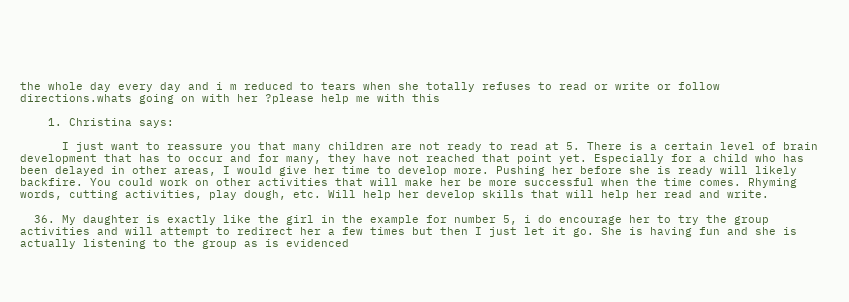the whole day every day and i m reduced to tears when she totally refuses to read or write or follow directions.whats going on with her ?please help me with this

    1. Christina says:

      I just want to reassure you that many children are not ready to read at 5. There is a certain level of brain development that has to occur and for many, they have not reached that point yet. Especially for a child who has been delayed in other areas, I would give her time to develop more. Pushing her before she is ready will likely backfire. You could work on other activities that will make her be more successful when the time comes. Rhyming words, cutting activities, play dough, etc. Will help her develop skills that will help her read and write.

  36. My daughter is exactly like the girl in the example for number 5, i do encourage her to try the group activities and will attempt to redirect her a few times but then I just let it go. She is having fun and she is actually listening to the group as is evidenced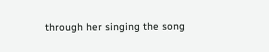through her singing the song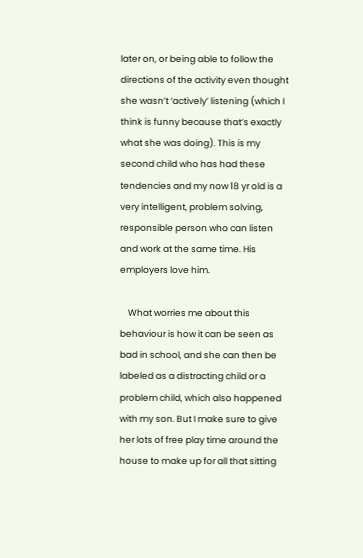later on, or being able to follow the directions of the activity even thought she wasn’t ‘actively’ listening (which I think is funny because that’s exactly what she was doing). This is my second child who has had these tendencies and my now 18 yr old is a very intelligent, problem solving, responsible person who can listen and work at the same time. His employers love him.

    What worries me about this behaviour is how it can be seen as bad in school, and she can then be labeled as a distracting child or a problem child, which also happened with my son. But I make sure to give her lots of free play time around the house to make up for all that sitting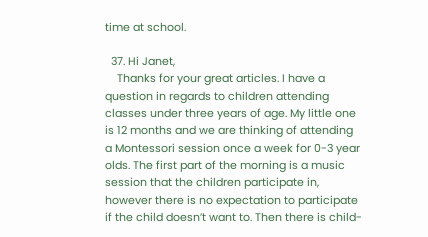time at school.

  37. Hi Janet,
    Thanks for your great articles. I have a question in regards to children attending classes under three years of age. My little one is 12 months and we are thinking of attending a Montessori session once a week for 0-3 year olds. The first part of the morning is a music session that the children participate in, however there is no expectation to participate if the child doesn’t want to. Then there is child-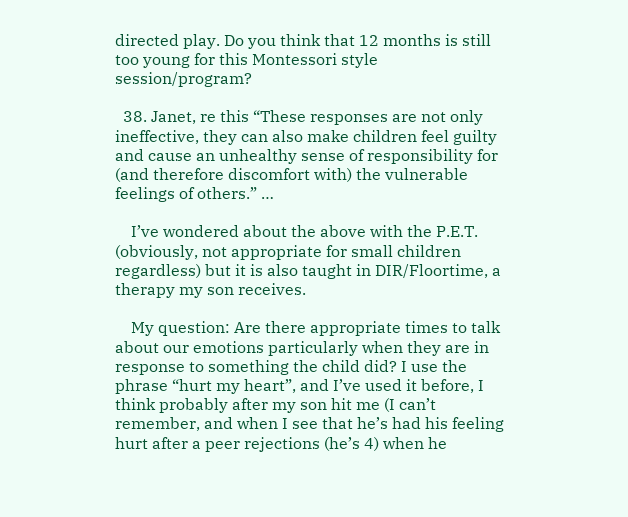directed play. Do you think that 12 months is still too young for this Montessori style session/program?

  38. Janet, re this “These responses are not only ineffective, they can also make children feel guilty and cause an unhealthy sense of responsibility for (and therefore discomfort with) the vulnerable feelings of others.” …

    I’ve wondered about the above with the P.E.T. (obviously, not appropriate for small children regardless) but it is also taught in DIR/Floortime, a therapy my son receives.

    My question: Are there appropriate times to talk about our emotions particularly when they are in response to something the child did? I use the phrase “hurt my heart”, and I’ve used it before, I think probably after my son hit me (I can’t remember, and when I see that he’s had his feeling hurt after a peer rejections (he’s 4) when he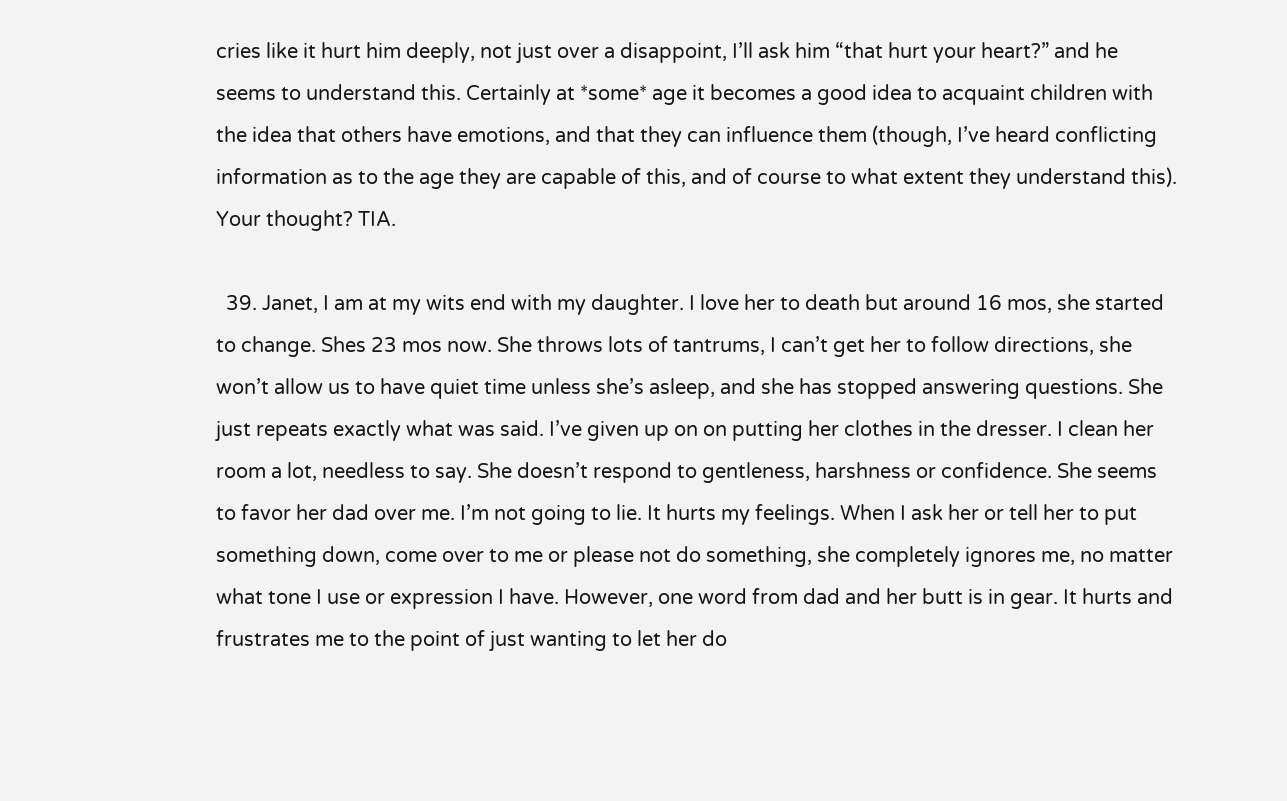cries like it hurt him deeply, not just over a disappoint, I’ll ask him “that hurt your heart?” and he seems to understand this. Certainly at *some* age it becomes a good idea to acquaint children with the idea that others have emotions, and that they can influence them (though, I’ve heard conflicting information as to the age they are capable of this, and of course to what extent they understand this). Your thought? TIA.

  39. Janet, I am at my wits end with my daughter. I love her to death but around 16 mos, she started to change. Shes 23 mos now. She throws lots of tantrums, I can’t get her to follow directions, she won’t allow us to have quiet time unless she’s asleep, and she has stopped answering questions. She just repeats exactly what was said. I’ve given up on on putting her clothes in the dresser. I clean her room a lot, needless to say. She doesn’t respond to gentleness, harshness or confidence. She seems to favor her dad over me. I’m not going to lie. It hurts my feelings. When I ask her or tell her to put something down, come over to me or please not do something, she completely ignores me, no matter what tone I use or expression I have. However, one word from dad and her butt is in gear. It hurts and frustrates me to the point of just wanting to let her do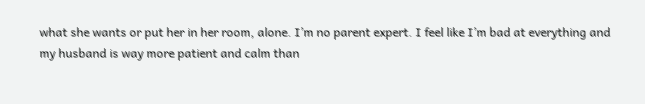what she wants or put her in her room, alone. I’m no parent expert. I feel like I’m bad at everything and my husband is way more patient and calm than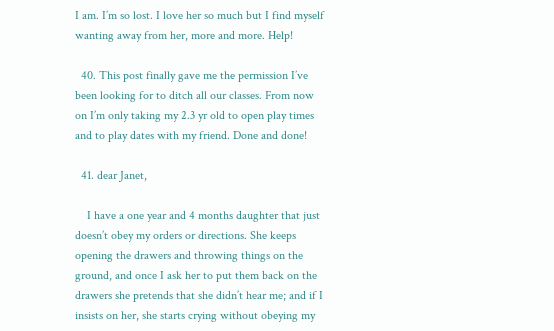I am. I’m so lost. I love her so much but I find myself wanting away from her, more and more. Help!

  40. This post finally gave me the permission I’ve been looking for to ditch all our classes. From now on I’m only taking my 2.3 yr old to open play times and to play dates with my friend. Done and done!

  41. dear Janet,

    I have a one year and 4 months daughter that just doesn’t obey my orders or directions. She keeps opening the drawers and throwing things on the ground, and once I ask her to put them back on the drawers she pretends that she didn’t hear me; and if I insists on her, she starts crying without obeying my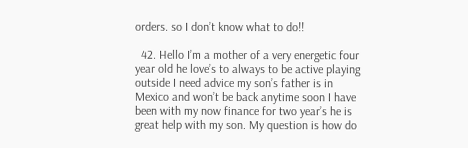orders. so I don’t know what to do!!

  42. Hello I’m a mother of a very energetic four year old he love’s to always to be active playing outside I need advice my son’s father is in Mexico and won’t be back anytime soon I have been with my now finance for two year’s he is great help with my son. My question is how do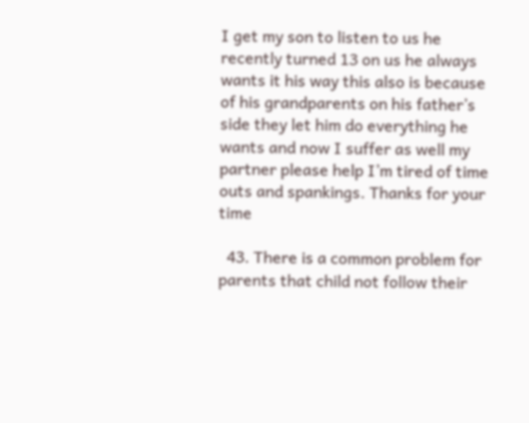I get my son to listen to us he recently turned 13 on us he always wants it his way this also is because of his grandparents on his father’s side they let him do everything he wants and now I suffer as well my partner please help I’m tired of time outs and spankings. Thanks for your time

  43. There is a common problem for parents that child not follow their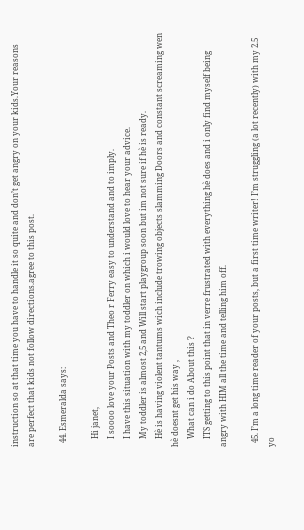instruction so at that time you have to handle it so quite and don’t get angry on your kids.Your reasons are perfect that kids not follow directions.agree to this post.

  44. Esmeralda says:

    Hi janet,
    I soooo love your Posts and Theo r Ferry easy to understand and to imply.
    I have this situation with my toddler on which i would love to hear your advice.
    My toddler is almost 2,5 and Will start playgroup soon but im not sure if hè is ready.
    Hè is having violent tantums wich include trowing objects slamming Doors and constant screaming wen hè doesnt get his way ,
    What can i do About this ?
    ITS getting to this point that in verre frustrated with everything hè does and i only find myself being angry with HIM all the time and telling him off.

  45. I’m a long time reader of your posts, but a first time writer! I’m struggling (a lot recently) with my 2.5 yo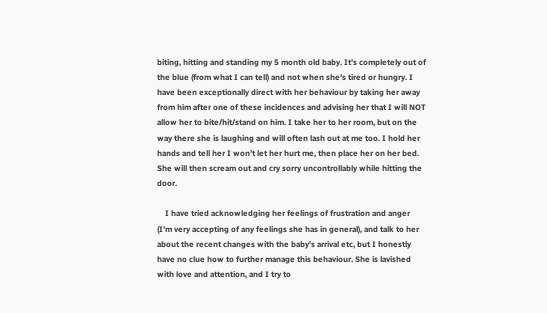biting, hitting and standing my 5 month old baby. It’s completely out of the blue (from what I can tell) and not when she’s tired or hungry. I have been exceptionally direct with her behaviour by taking her away from him after one of these incidences and advising her that I will NOT allow her to bite/hit/stand on him. I take her to her room, but on the way there she is laughing and will often lash out at me too. I hold her hands and tell her I won’t let her hurt me, then place her on her bed. She will then scream out and cry sorry uncontrollably while hitting the door.

    I have tried acknowledging her feelings of frustration and anger (I’m very accepting of any feelings she has in general), and talk to her about the recent changes with the baby’s arrival etc, but I honestly have no clue how to further manage this behaviour. She is lavished with love and attention, and I try to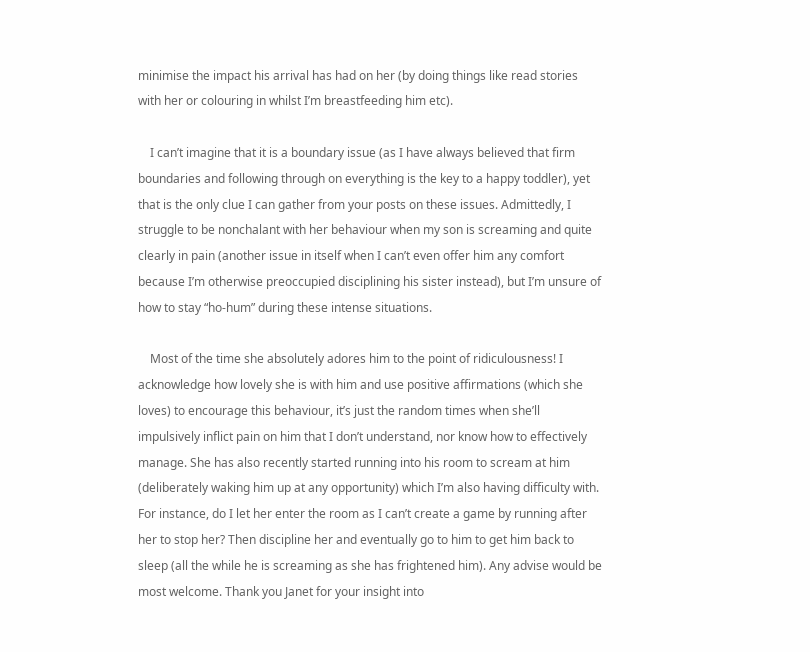minimise the impact his arrival has had on her (by doing things like read stories with her or colouring in whilst I’m breastfeeding him etc).

    I can’t imagine that it is a boundary issue (as I have always believed that firm boundaries and following through on everything is the key to a happy toddler), yet that is the only clue I can gather from your posts on these issues. Admittedly, I struggle to be nonchalant with her behaviour when my son is screaming and quite clearly in pain (another issue in itself when I can’t even offer him any comfort because I’m otherwise preoccupied disciplining his sister instead), but I’m unsure of how to stay “ho-hum” during these intense situations.

    Most of the time she absolutely adores him to the point of ridiculousness! I acknowledge how lovely she is with him and use positive affirmations (which she loves) to encourage this behaviour, it’s just the random times when she’ll impulsively inflict pain on him that I don’t understand, nor know how to effectively manage. She has also recently started running into his room to scream at him (deliberately waking him up at any opportunity) which I’m also having difficulty with. For instance, do I let her enter the room as I can’t create a game by running after her to stop her? Then discipline her and eventually go to him to get him back to sleep (all the while he is screaming as she has frightened him). Any advise would be most welcome. Thank you Janet for your insight into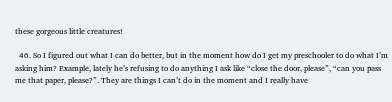these gorgeous little creatures!

  46. So I figured out what I can do better, but in the moment how do I get my preschooler to do what I’m asking him? Example, lately he’s refusing to do anything I ask like “close the door, please”, “can you pass me that paper, please?”. They are things I can’t do in the moment and I really have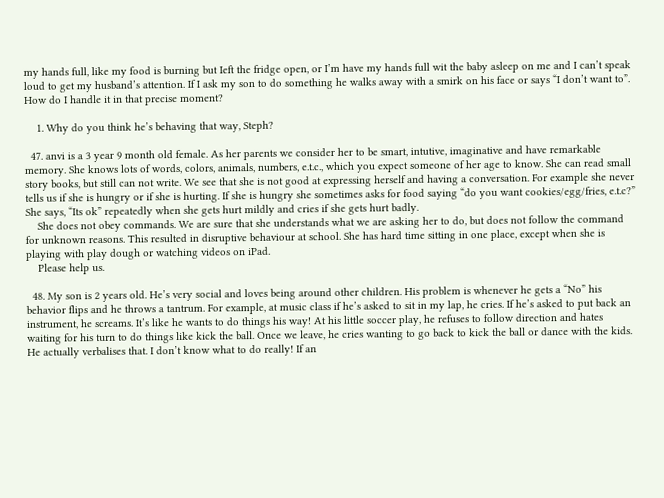my hands full, like my food is burning but Ieft the fridge open, or I’m have my hands full wit the baby asleep on me and I can’t speak loud to get my husband’s attention. If I ask my son to do something he walks away with a smirk on his face or says “I don’t want to”. How do I handle it in that precise moment?

    1. Why do you think he’s behaving that way, Steph?

  47. anvi is a 3 year 9 month old female. As her parents we consider her to be smart, intutive, imaginative and have remarkable memory. She knows lots of words, colors, animals, numbers, e.t.c., which you expect someone of her age to know. She can read small story books, but still can not write. We see that she is not good at expressing herself and having a conversation. For example she never tells us if she is hungry or if she is hurting. If she is hungry she sometimes asks for food saying “do you want cookies/egg/fries, e.t.c?” She says, “Its ok” repeatedly when she gets hurt mildly and cries if she gets hurt badly.
    She does not obey commands. We are sure that she understands what we are asking her to do, but does not follow the command for unknown reasons. This resulted in disruptive behaviour at school. She has hard time sitting in one place, except when she is playing with play dough or watching videos on iPad.
    Please help us.

  48. My son is 2 years old. He’s very social and loves being around other children. His problem is whenever he gets a “No” his behavior flips and he throws a tantrum. For example, at music class if he’s asked to sit in my lap, he cries. If he’s asked to put back an instrument, he screams. It’s like he wants to do things his way! At his little soccer play, he refuses to follow direction and hates waiting for his turn to do things like kick the ball. Once we leave, he cries wanting to go back to kick the ball or dance with the kids. He actually verbalises that. I don’t know what to do really! If an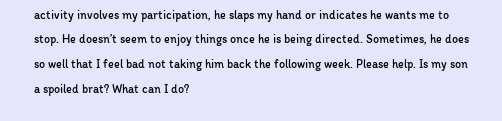activity involves my participation, he slaps my hand or indicates he wants me to stop. He doesn’t seem to enjoy things once he is being directed. Sometimes, he does so well that I feel bad not taking him back the following week. Please help. Is my son a spoiled brat? What can I do?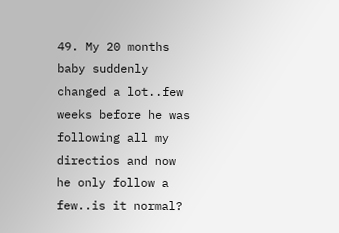49. My 20 months baby suddenly changed a lot..few weeks before he was following all my directios and now he only follow a few..is it normal?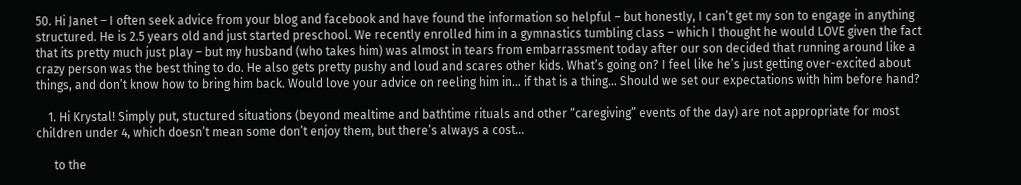50. Hi Janet – I often seek advice from your blog and facebook and have found the information so helpful – but honestly, I can’t get my son to engage in anything structured. He is 2.5 years old and just started preschool. We recently enrolled him in a gymnastics tumbling class – which I thought he would LOVE given the fact that its pretty much just play – but my husband (who takes him) was almost in tears from embarrassment today after our son decided that running around like a crazy person was the best thing to do. He also gets pretty pushy and loud and scares other kids. What’s going on? I feel like he’s just getting over-excited about things, and don’t know how to bring him back. Would love your advice on reeling him in… if that is a thing… Should we set our expectations with him before hand?

    1. Hi Krystal! Simply put, stuctured situations (beyond mealtime and bathtime rituals and other “caregiving” events of the day) are not appropriate for most children under 4, which doesn’t mean some don’t enjoy them, but there’s always a cost…

      to the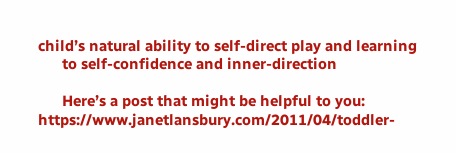child’s natural ability to self-direct play and learning
      to self-confidence and inner-direction

      Here’s a post that might be helpful to you: https://www.janetlansbury.com/2011/04/toddler-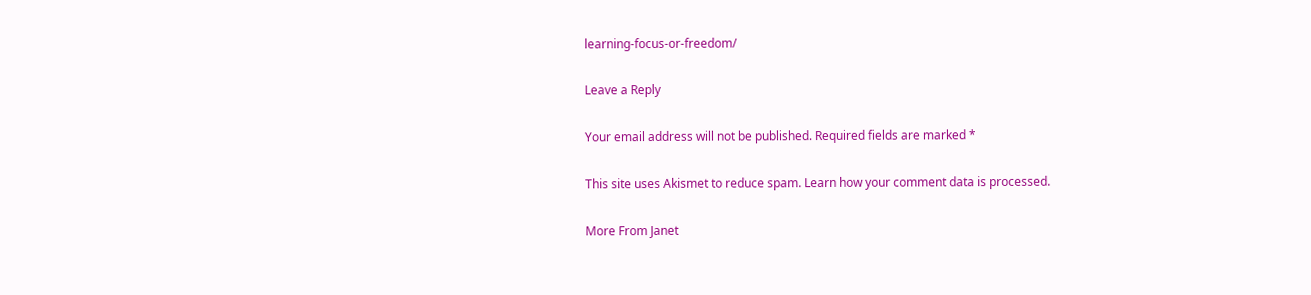learning-focus-or-freedom/

Leave a Reply

Your email address will not be published. Required fields are marked *

This site uses Akismet to reduce spam. Learn how your comment data is processed.

More From Janet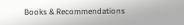Books & Recommendations